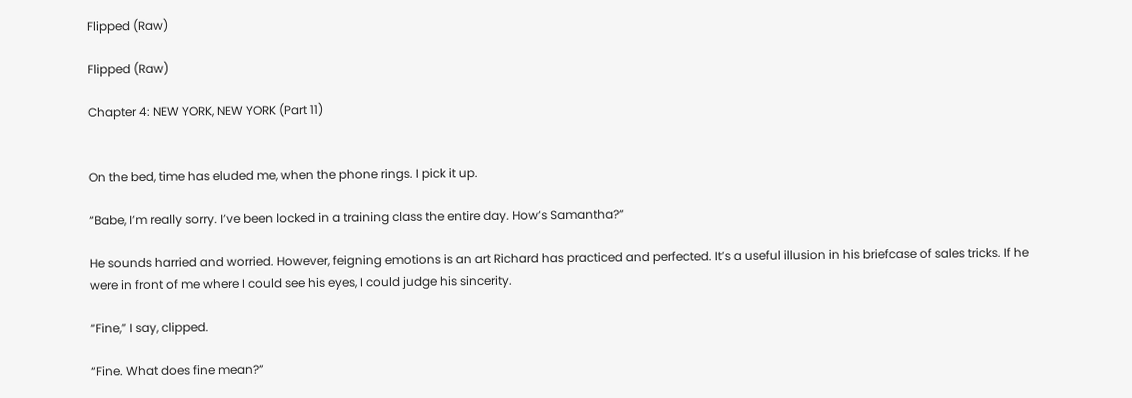Flipped (Raw)

Flipped (Raw)

Chapter 4: NEW YORK, NEW YORK (Part 11)


On the bed, time has eluded me, when the phone rings. I pick it up.

“Babe, I’m really sorry. I’ve been locked in a training class the entire day. How’s Samantha?”

He sounds harried and worried. However, feigning emotions is an art Richard has practiced and perfected. It’s a useful illusion in his briefcase of sales tricks. If he were in front of me where I could see his eyes, I could judge his sincerity.

“Fine,” I say, clipped.

“Fine. What does fine mean?”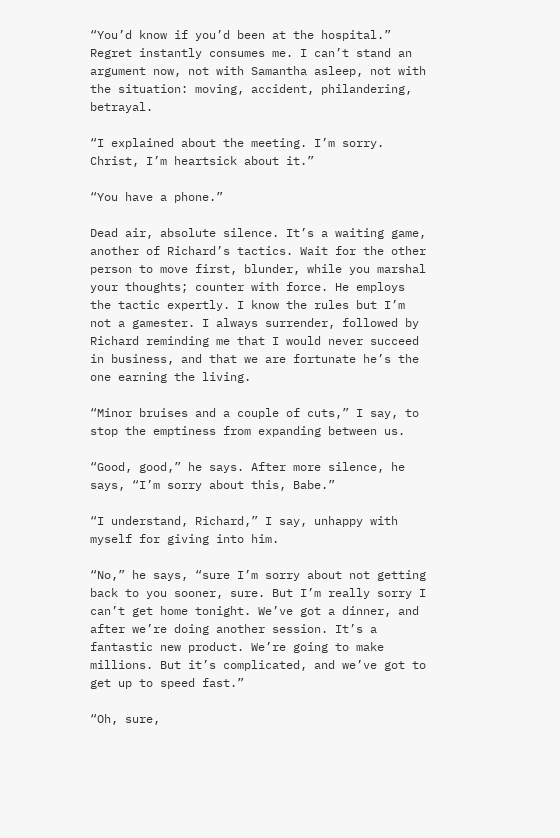“You’d know if you’d been at the hospital.” Regret instantly consumes me. I can’t stand an argument now, not with Samantha asleep, not with the situation: moving, accident, philandering, betrayal.

“I explained about the meeting. I’m sorry. Christ, I’m heartsick about it.”

“You have a phone.”

Dead air, absolute silence. It’s a waiting game, another of Richard’s tactics. Wait for the other person to move first, blunder, while you marshal your thoughts; counter with force. He employs the tactic expertly. I know the rules but I’m not a gamester. I always surrender, followed by Richard reminding me that I would never succeed in business, and that we are fortunate he’s the one earning the living.

“Minor bruises and a couple of cuts,” I say, to stop the emptiness from expanding between us.

“Good, good,” he says. After more silence, he says, “I’m sorry about this, Babe.”

“I understand, Richard,” I say, unhappy with myself for giving into him.

“No,” he says, “sure I’m sorry about not getting back to you sooner, sure. But I’m really sorry I can’t get home tonight. We’ve got a dinner, and after we’re doing another session. It’s a fantastic new product. We’re going to make millions. But it’s complicated, and we’ve got to get up to speed fast.”

“Oh, sure,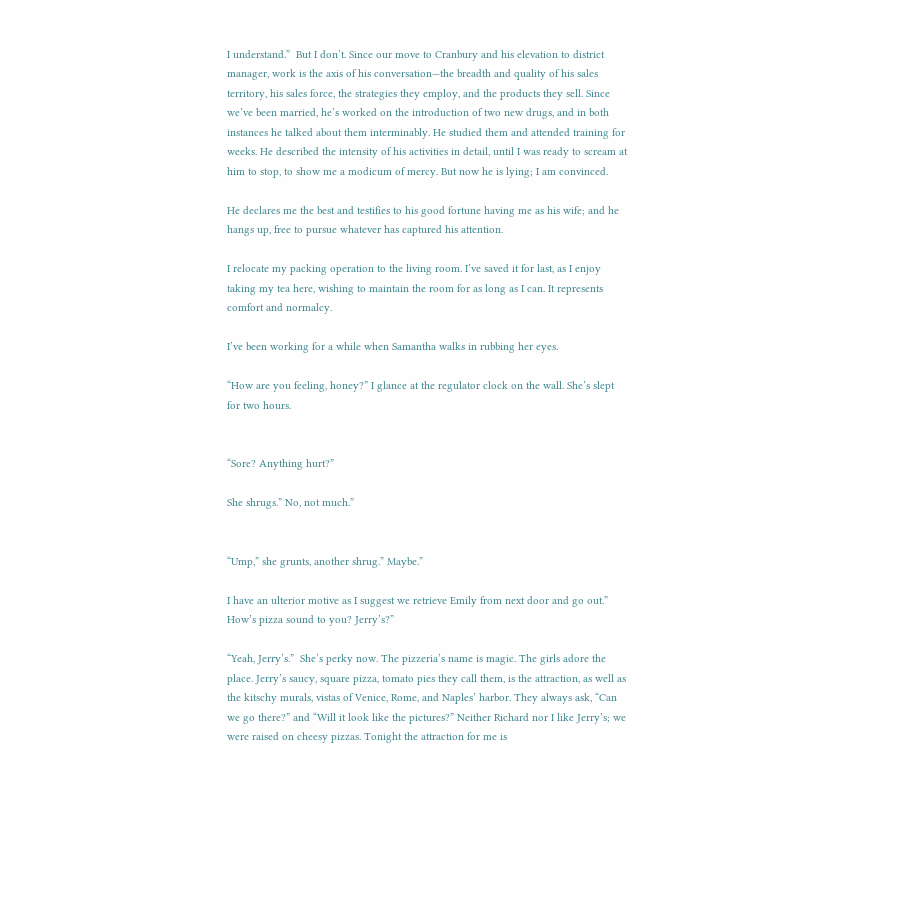I understand.”  But I don’t. Since our move to Cranbury and his elevation to district manager, work is the axis of his conversation—the breadth and quality of his sales territory, his sales force, the strategies they employ, and the products they sell. Since we’ve been married, he’s worked on the introduction of two new drugs, and in both instances he talked about them interminably. He studied them and attended training for weeks. He described the intensity of his activities in detail, until I was ready to scream at him to stop, to show me a modicum of mercy. But now he is lying; I am convinced.

He declares me the best and testifies to his good fortune having me as his wife; and he hangs up, free to pursue whatever has captured his attention.

I relocate my packing operation to the living room. I’ve saved it for last, as I enjoy taking my tea here, wishing to maintain the room for as long as I can. It represents comfort and normalcy.

I’ve been working for a while when Samantha walks in rubbing her eyes.

“How are you feeling, honey?” I glance at the regulator clock on the wall. She’s slept for two hours.


“Sore? Anything hurt?”

She shrugs.” No, not much.”


“Ump,” she grunts, another shrug.” Maybe.”

I have an ulterior motive as I suggest we retrieve Emily from next door and go out.” How’s pizza sound to you? Jerry’s?”

“Yeah, Jerry’s.”  She’s perky now. The pizzeria’s name is magic. The girls adore the place. Jerry’s saucy, square pizza, tomato pies they call them, is the attraction, as well as the kitschy murals, vistas of Venice, Rome, and Naples’ harbor. They always ask, “Can we go there?” and “Will it look like the pictures?” Neither Richard nor I like Jerry’s; we were raised on cheesy pizzas. Tonight the attraction for me is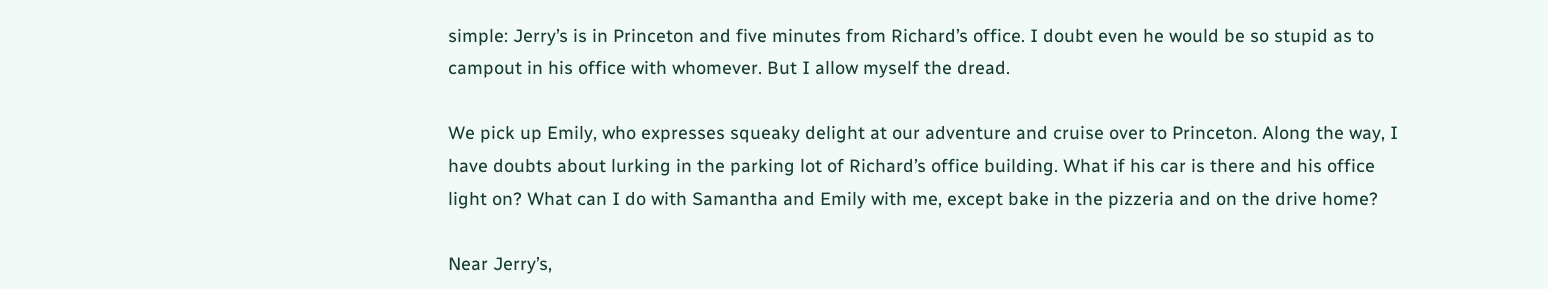simple: Jerry’s is in Princeton and five minutes from Richard’s office. I doubt even he would be so stupid as to campout in his office with whomever. But I allow myself the dread.

We pick up Emily, who expresses squeaky delight at our adventure and cruise over to Princeton. Along the way, I have doubts about lurking in the parking lot of Richard’s office building. What if his car is there and his office light on? What can I do with Samantha and Emily with me, except bake in the pizzeria and on the drive home?

Near Jerry’s,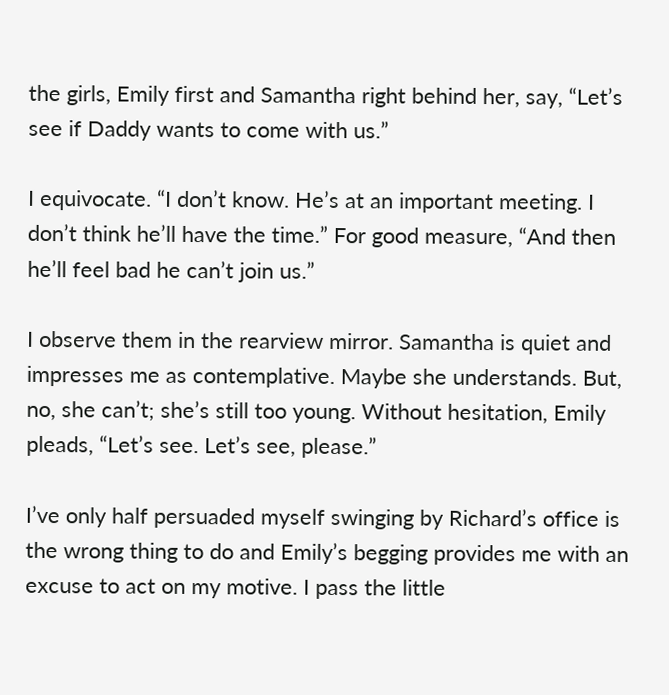the girls, Emily first and Samantha right behind her, say, “Let’s see if Daddy wants to come with us.”

I equivocate. “I don’t know. He’s at an important meeting. I don’t think he’ll have the time.” For good measure, “And then he’ll feel bad he can’t join us.”

I observe them in the rearview mirror. Samantha is quiet and impresses me as contemplative. Maybe she understands. But, no, she can’t; she’s still too young. Without hesitation, Emily pleads, “Let’s see. Let’s see, please.”

I’ve only half persuaded myself swinging by Richard’s office is the wrong thing to do and Emily’s begging provides me with an excuse to act on my motive. I pass the little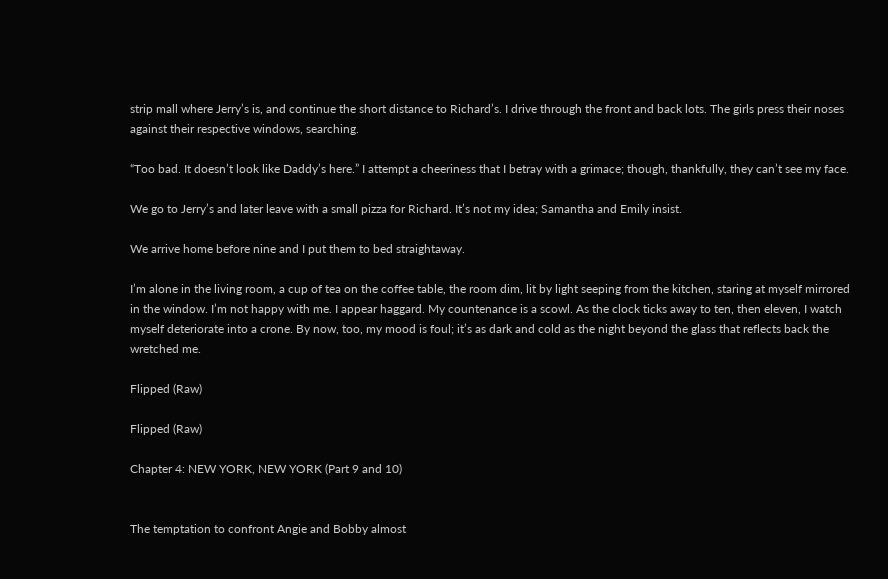strip mall where Jerry’s is, and continue the short distance to Richard’s. I drive through the front and back lots. The girls press their noses against their respective windows, searching.

“Too bad. It doesn’t look like Daddy’s here.” I attempt a cheeriness that I betray with a grimace; though, thankfully, they can’t see my face.

We go to Jerry’s and later leave with a small pizza for Richard. It’s not my idea; Samantha and Emily insist.

We arrive home before nine and I put them to bed straightaway.

I’m alone in the living room, a cup of tea on the coffee table, the room dim, lit by light seeping from the kitchen, staring at myself mirrored in the window. I’m not happy with me. I appear haggard. My countenance is a scowl. As the clock ticks away to ten, then eleven, I watch myself deteriorate into a crone. By now, too, my mood is foul; it’s as dark and cold as the night beyond the glass that reflects back the wretched me.

Flipped (Raw)

Flipped (Raw)

Chapter 4: NEW YORK, NEW YORK (Part 9 and 10)


The temptation to confront Angie and Bobby almost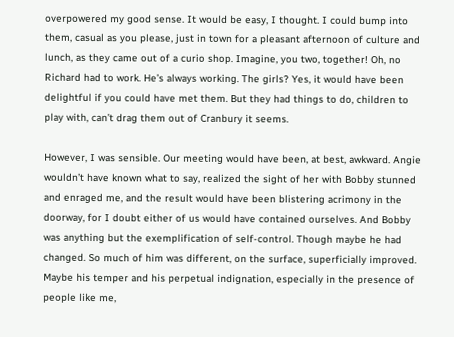overpowered my good sense. It would be easy, I thought. I could bump into them, casual as you please, just in town for a pleasant afternoon of culture and lunch, as they came out of a curio shop. Imagine, you two, together! Oh, no Richard had to work. He’s always working. The girls? Yes, it would have been delightful if you could have met them. But they had things to do, children to play with, can’t drag them out of Cranbury it seems.

However, I was sensible. Our meeting would have been, at best, awkward. Angie wouldn’t have known what to say, realized the sight of her with Bobby stunned and enraged me, and the result would have been blistering acrimony in the doorway, for I doubt either of us would have contained ourselves. And Bobby was anything but the exemplification of self-control. Though maybe he had changed. So much of him was different, on the surface, superficially improved. Maybe his temper and his perpetual indignation, especially in the presence of people like me,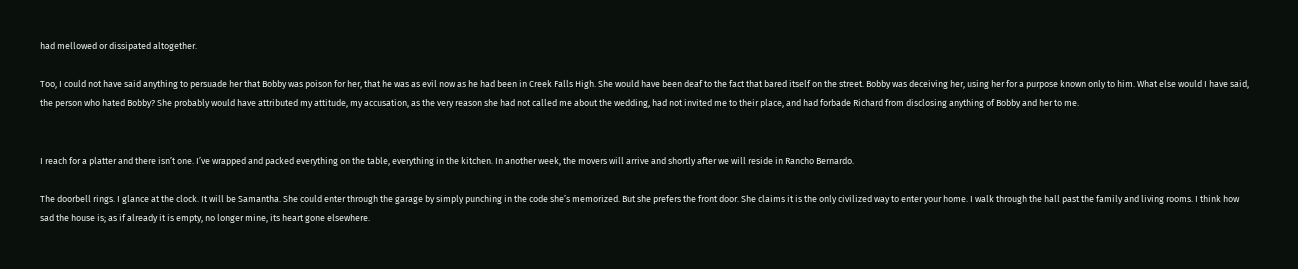had mellowed or dissipated altogether.

Too, I could not have said anything to persuade her that Bobby was poison for her, that he was as evil now as he had been in Creek Falls High. She would have been deaf to the fact that bared itself on the street. Bobby was deceiving her, using her for a purpose known only to him. What else would I have said, the person who hated Bobby? She probably would have attributed my attitude, my accusation, as the very reason she had not called me about the wedding, had not invited me to their place, and had forbade Richard from disclosing anything of Bobby and her to me.


I reach for a platter and there isn’t one. I’ve wrapped and packed everything on the table, everything in the kitchen. In another week, the movers will arrive and shortly after we will reside in Rancho Bernardo.

The doorbell rings. I glance at the clock. It will be Samantha. She could enter through the garage by simply punching in the code she’s memorized. But she prefers the front door. She claims it is the only civilized way to enter your home. I walk through the hall past the family and living rooms. I think how sad the house is; as if already it is empty, no longer mine, its heart gone elsewhere.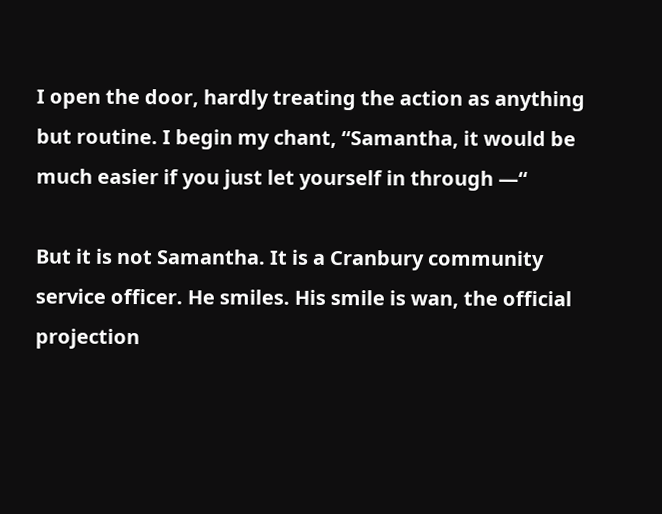I open the door, hardly treating the action as anything but routine. I begin my chant, “Samantha, it would be much easier if you just let yourself in through —“

But it is not Samantha. It is a Cranbury community service officer. He smiles. His smile is wan, the official projection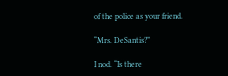of the police as your friend.

“Mrs. DeSantis?”

I nod. “Is there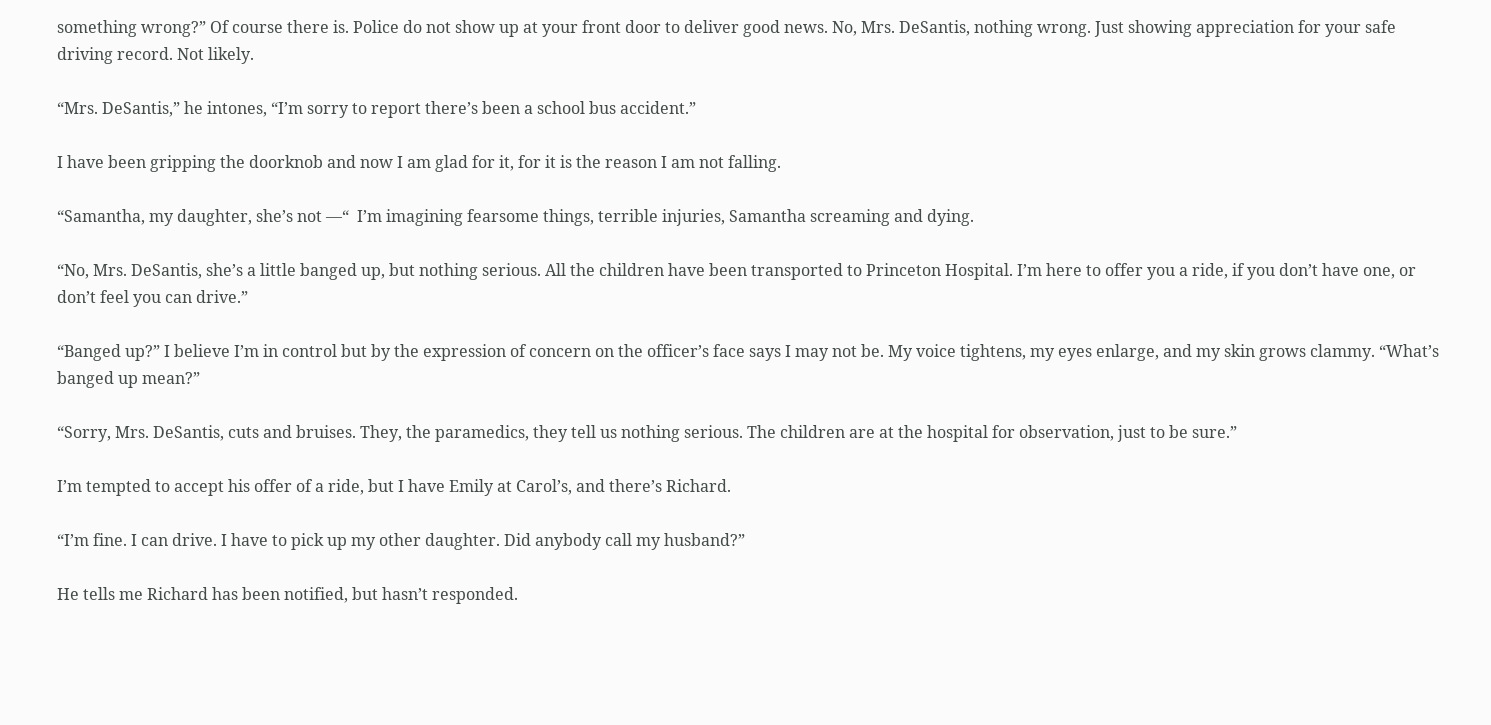something wrong?” Of course there is. Police do not show up at your front door to deliver good news. No, Mrs. DeSantis, nothing wrong. Just showing appreciation for your safe driving record. Not likely.

“Mrs. DeSantis,” he intones, “I’m sorry to report there’s been a school bus accident.”

I have been gripping the doorknob and now I am glad for it, for it is the reason I am not falling.

“Samantha, my daughter, she’s not —“  I’m imagining fearsome things, terrible injuries, Samantha screaming and dying.

“No, Mrs. DeSantis, she’s a little banged up, but nothing serious. All the children have been transported to Princeton Hospital. I’m here to offer you a ride, if you don’t have one, or don’t feel you can drive.”

“Banged up?” I believe I’m in control but by the expression of concern on the officer’s face says I may not be. My voice tightens, my eyes enlarge, and my skin grows clammy. “What’s banged up mean?”

“Sorry, Mrs. DeSantis, cuts and bruises. They, the paramedics, they tell us nothing serious. The children are at the hospital for observation, just to be sure.”

I’m tempted to accept his offer of a ride, but I have Emily at Carol’s, and there’s Richard.

“I’m fine. I can drive. I have to pick up my other daughter. Did anybody call my husband?”

He tells me Richard has been notified, but hasn’t responded.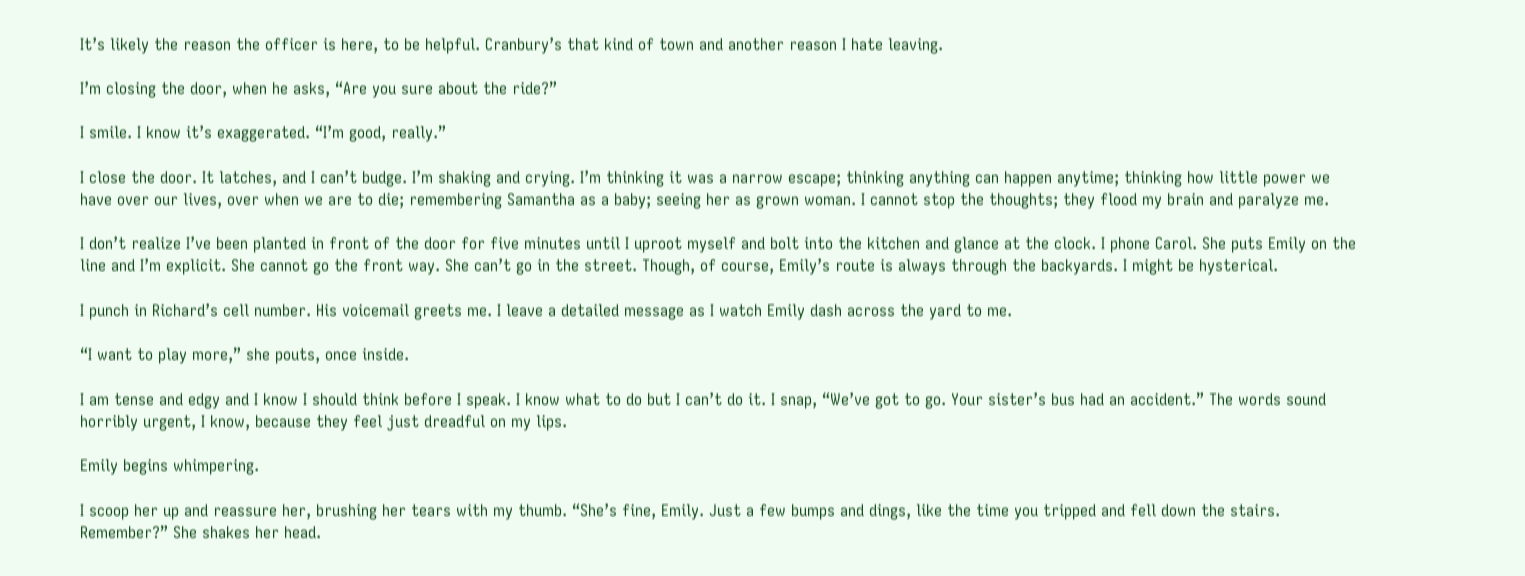It’s likely the reason the officer is here, to be helpful. Cranbury’s that kind of town and another reason I hate leaving.

I’m closing the door, when he asks, “Are you sure about the ride?”

I smile. I know it’s exaggerated. “I’m good, really.”

I close the door. It latches, and I can’t budge. I’m shaking and crying. I’m thinking it was a narrow escape; thinking anything can happen anytime; thinking how little power we have over our lives, over when we are to die; remembering Samantha as a baby; seeing her as grown woman. I cannot stop the thoughts; they flood my brain and paralyze me.

I don’t realize I’ve been planted in front of the door for five minutes until I uproot myself and bolt into the kitchen and glance at the clock. I phone Carol. She puts Emily on the line and I’m explicit. She cannot go the front way. She can’t go in the street. Though, of course, Emily’s route is always through the backyards. I might be hysterical.

I punch in Richard’s cell number. His voicemail greets me. I leave a detailed message as I watch Emily dash across the yard to me.

“I want to play more,” she pouts, once inside.

I am tense and edgy and I know I should think before I speak. I know what to do but I can’t do it. I snap, “We’ve got to go. Your sister’s bus had an accident.” The words sound horribly urgent, I know, because they feel just dreadful on my lips.

Emily begins whimpering.

I scoop her up and reassure her, brushing her tears with my thumb. “She’s fine, Emily. Just a few bumps and dings, like the time you tripped and fell down the stairs. Remember?” She shakes her head.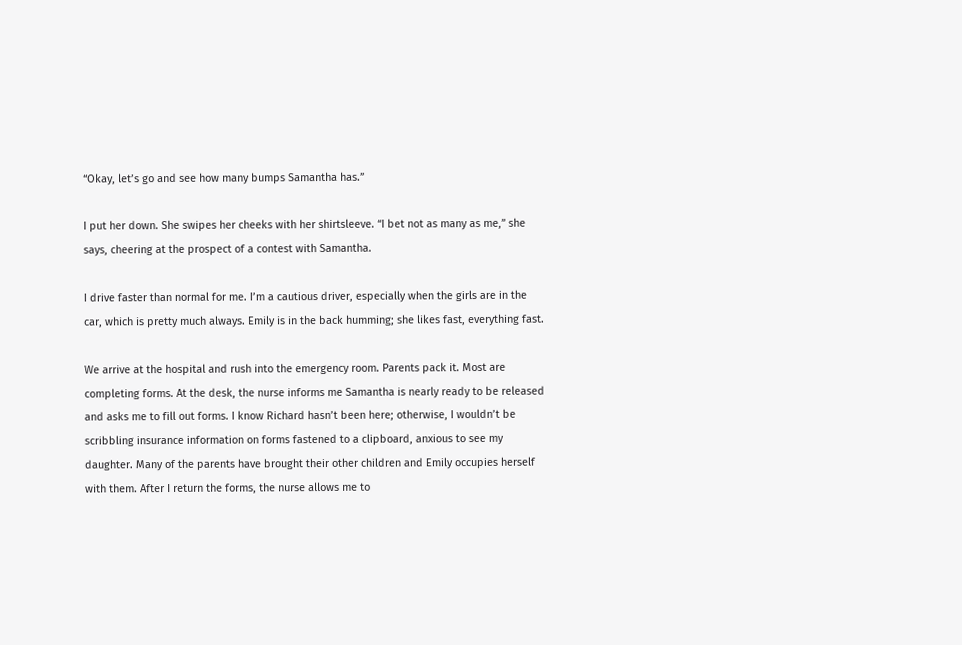“Okay, let’s go and see how many bumps Samantha has.”

I put her down. She swipes her cheeks with her shirtsleeve. “I bet not as many as me,” she says, cheering at the prospect of a contest with Samantha.

I drive faster than normal for me. I’m a cautious driver, especially when the girls are in the car, which is pretty much always. Emily is in the back humming; she likes fast, everything fast.

We arrive at the hospital and rush into the emergency room. Parents pack it. Most are completing forms. At the desk, the nurse informs me Samantha is nearly ready to be released and asks me to fill out forms. I know Richard hasn’t been here; otherwise, I wouldn’t be scribbling insurance information on forms fastened to a clipboard, anxious to see my daughter. Many of the parents have brought their other children and Emily occupies herself with them. After I return the forms, the nurse allows me to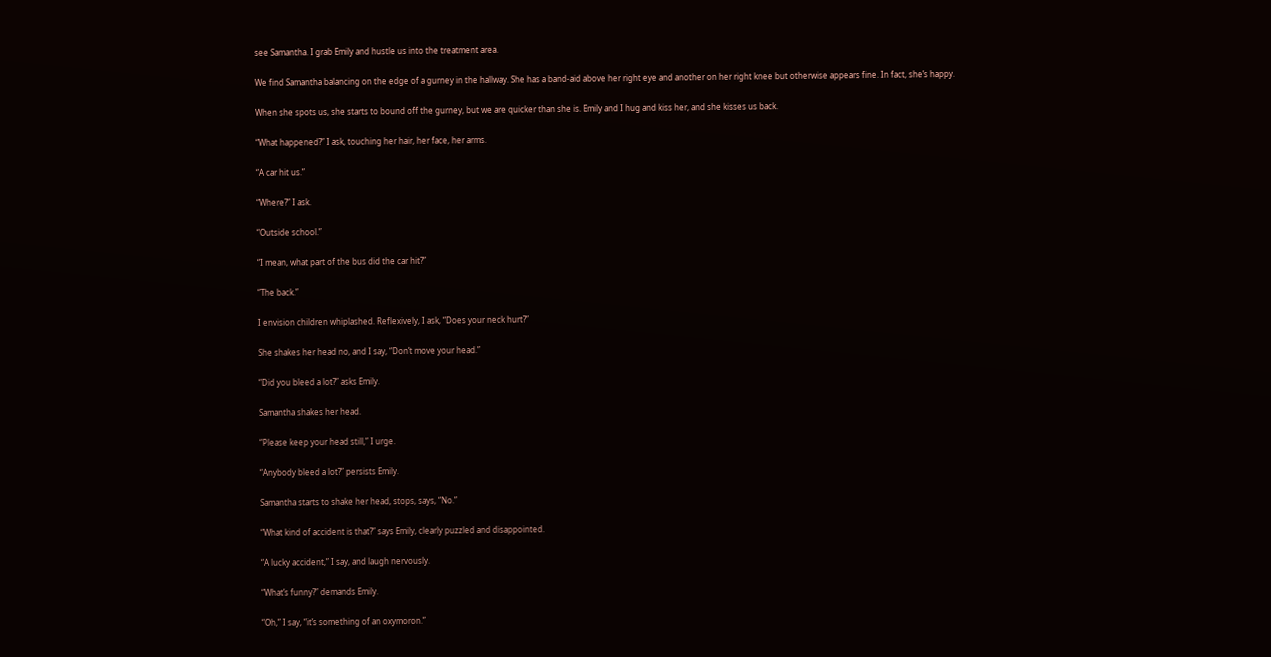see Samantha. I grab Emily and hustle us into the treatment area.

We find Samantha balancing on the edge of a gurney in the hallway. She has a band-aid above her right eye and another on her right knee but otherwise appears fine. In fact, she’s happy.

When she spots us, she starts to bound off the gurney, but we are quicker than she is. Emily and I hug and kiss her, and she kisses us back.

“What happened?” I ask, touching her hair, her face, her arms.

“A car hit us.”

“Where?” I ask.

“Outside school.”

“I mean, what part of the bus did the car hit?”

“The back.”

I envision children whiplashed. Reflexively, I ask, “Does your neck hurt?”

She shakes her head no, and I say, “Don’t move your head.”

“Did you bleed a lot?” asks Emily.

Samantha shakes her head.

“Please keep your head still,” I urge.

“Anybody bleed a lot?” persists Emily.

Samantha starts to shake her head, stops, says, “No.”

“What kind of accident is that?” says Emily, clearly puzzled and disappointed.

“A lucky accident,” I say, and laugh nervously.

“What’s funny?” demands Emily.

“Oh,” I say, “it’s something of an oxymoron.”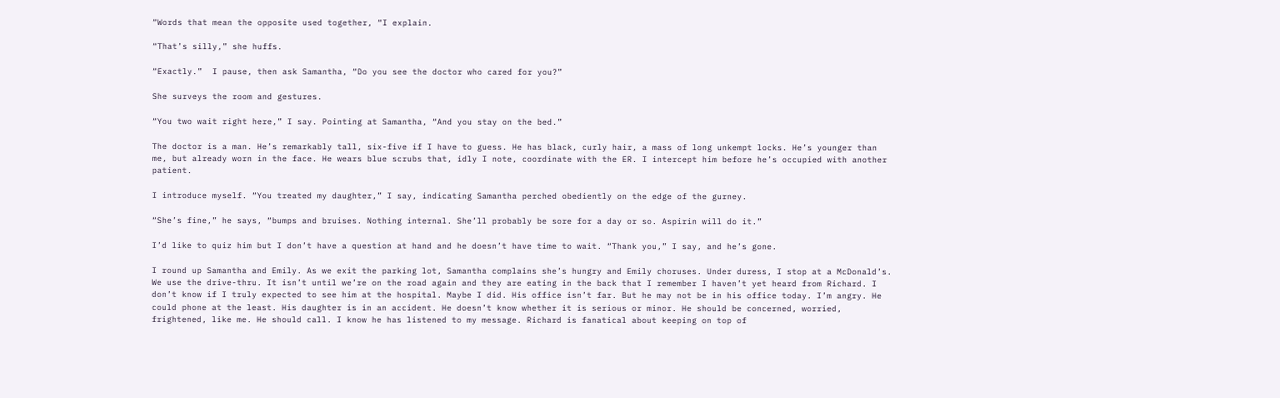“Words that mean the opposite used together, “I explain.

“That’s silly,” she huffs.

“Exactly.”  I pause, then ask Samantha, “Do you see the doctor who cared for you?”

She surveys the room and gestures.

“You two wait right here,” I say. Pointing at Samantha, “And you stay on the bed.”

The doctor is a man. He’s remarkably tall, six-five if I have to guess. He has black, curly hair, a mass of long unkempt locks. He’s younger than me, but already worn in the face. He wears blue scrubs that, idly I note, coordinate with the ER. I intercept him before he’s occupied with another patient.

I introduce myself. “You treated my daughter,” I say, indicating Samantha perched obediently on the edge of the gurney.

“She’s fine,” he says, “bumps and bruises. Nothing internal. She’ll probably be sore for a day or so. Aspirin will do it.”

I’d like to quiz him but I don’t have a question at hand and he doesn’t have time to wait. “Thank you,” I say, and he’s gone.

I round up Samantha and Emily. As we exit the parking lot, Samantha complains she’s hungry and Emily choruses. Under duress, I stop at a McDonald’s. We use the drive-thru. It isn’t until we’re on the road again and they are eating in the back that I remember I haven’t yet heard from Richard. I don’t know if I truly expected to see him at the hospital. Maybe I did. His office isn’t far. But he may not be in his office today. I’m angry. He could phone at the least. His daughter is in an accident. He doesn’t know whether it is serious or minor. He should be concerned, worried, frightened, like me. He should call. I know he has listened to my message. Richard is fanatical about keeping on top of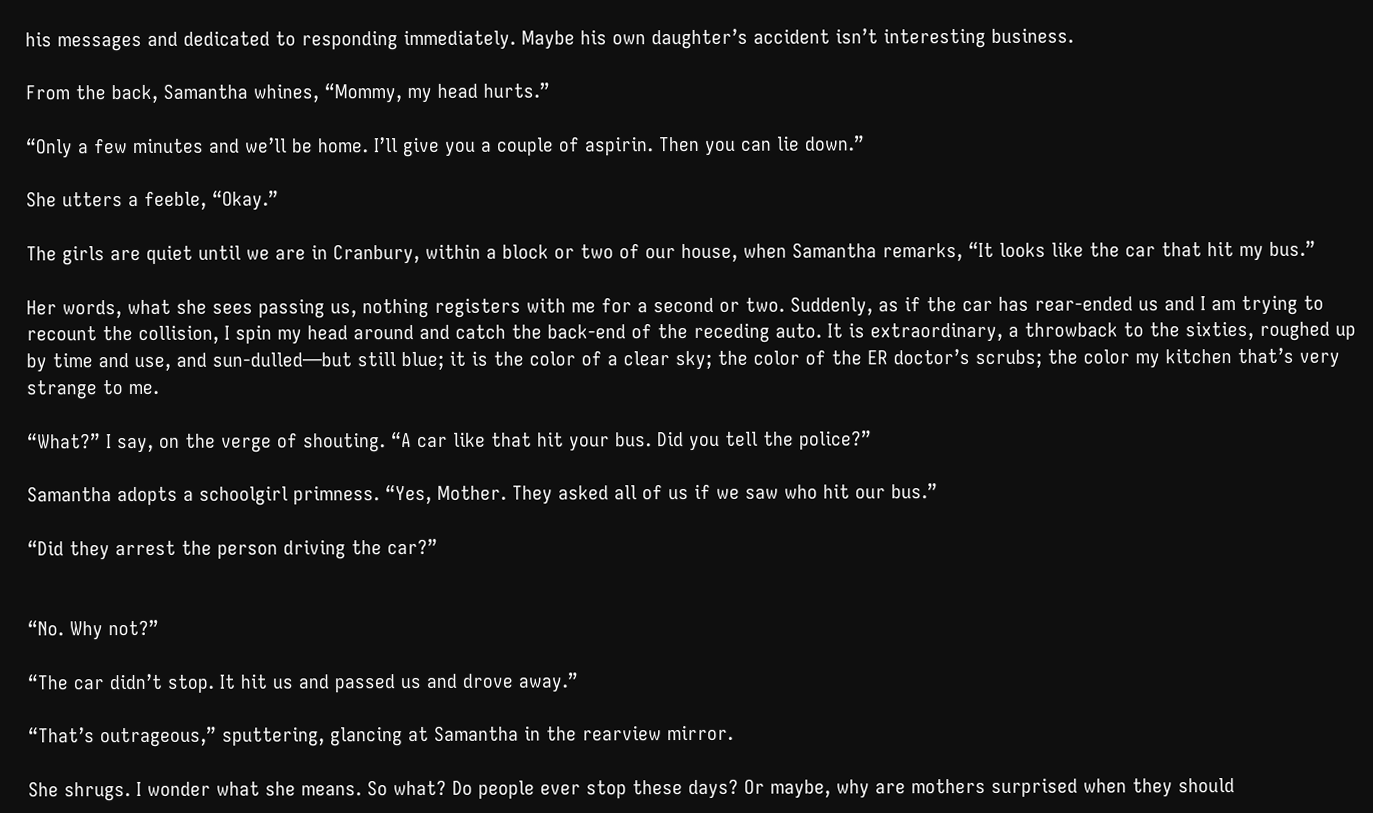his messages and dedicated to responding immediately. Maybe his own daughter’s accident isn’t interesting business.

From the back, Samantha whines, “Mommy, my head hurts.”

“Only a few minutes and we’ll be home. I’ll give you a couple of aspirin. Then you can lie down.”

She utters a feeble, “Okay.”

The girls are quiet until we are in Cranbury, within a block or two of our house, when Samantha remarks, “It looks like the car that hit my bus.”

Her words, what she sees passing us, nothing registers with me for a second or two. Suddenly, as if the car has rear-ended us and I am trying to recount the collision, I spin my head around and catch the back-end of the receding auto. It is extraordinary, a throwback to the sixties, roughed up by time and use, and sun-dulled—but still blue; it is the color of a clear sky; the color of the ER doctor’s scrubs; the color my kitchen that’s very strange to me.

“What?” I say, on the verge of shouting. “A car like that hit your bus. Did you tell the police?”

Samantha adopts a schoolgirl primness. “Yes, Mother. They asked all of us if we saw who hit our bus.”

“Did they arrest the person driving the car?”


“No. Why not?”

“The car didn’t stop. It hit us and passed us and drove away.”

“That’s outrageous,” sputtering, glancing at Samantha in the rearview mirror.

She shrugs. I wonder what she means. So what? Do people ever stop these days? Or maybe, why are mothers surprised when they should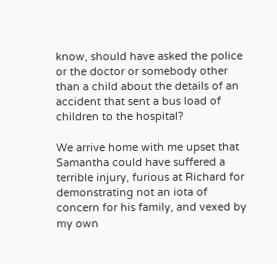know, should have asked the police or the doctor or somebody other than a child about the details of an accident that sent a bus load of children to the hospital?

We arrive home with me upset that Samantha could have suffered a terrible injury, furious at Richard for demonstrating not an iota of concern for his family, and vexed by my own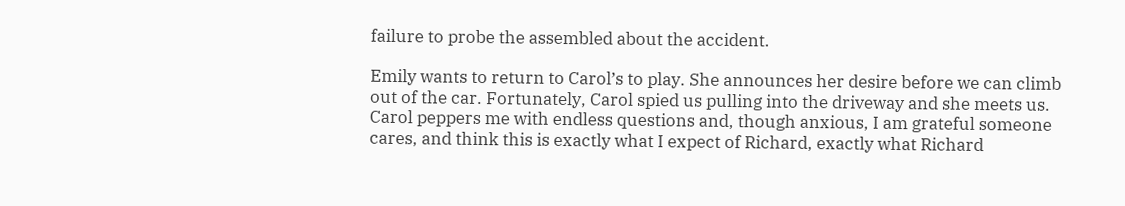failure to probe the assembled about the accident.

Emily wants to return to Carol’s to play. She announces her desire before we can climb out of the car. Fortunately, Carol spied us pulling into the driveway and she meets us. Carol peppers me with endless questions and, though anxious, I am grateful someone cares, and think this is exactly what I expect of Richard, exactly what Richard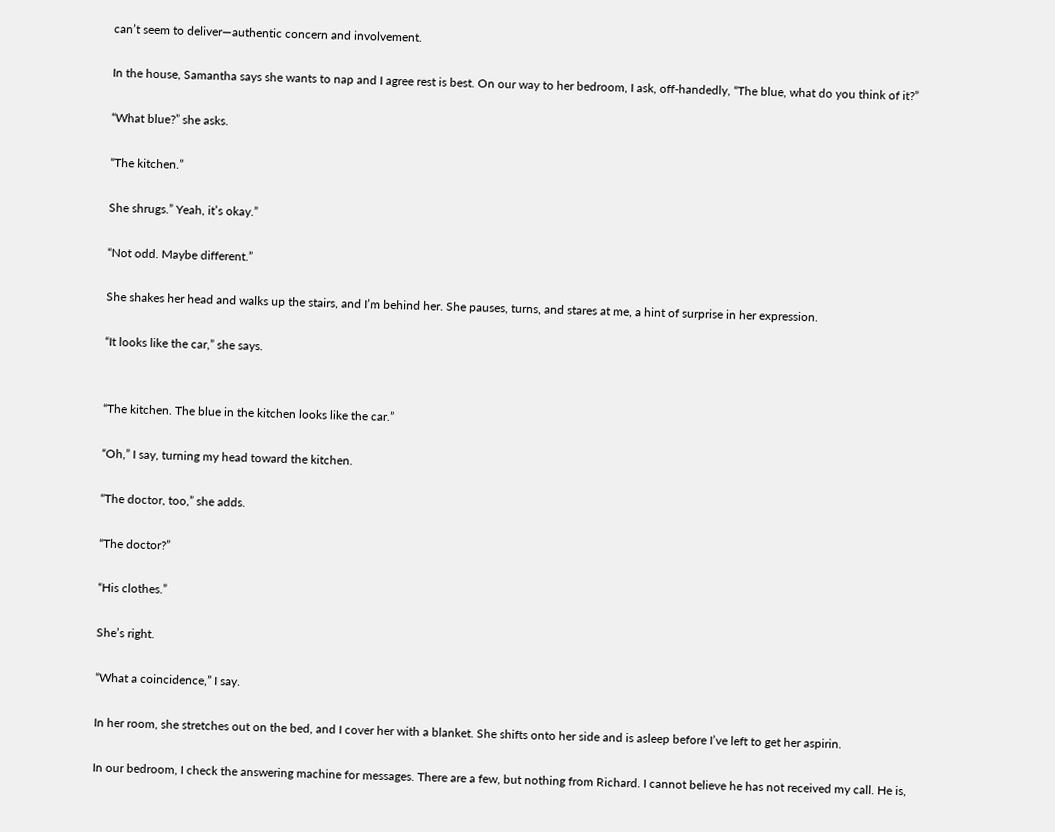can’t seem to deliver—authentic concern and involvement.

In the house, Samantha says she wants to nap and I agree rest is best. On our way to her bedroom, I ask, off-handedly, “The blue, what do you think of it?”

“What blue?” she asks.

“The kitchen.”

She shrugs.” Yeah, it’s okay.”

“Not odd. Maybe different.”

She shakes her head and walks up the stairs, and I’m behind her. She pauses, turns, and stares at me, a hint of surprise in her expression.

“It looks like the car,” she says.


“The kitchen. The blue in the kitchen looks like the car.”

“Oh,” I say, turning my head toward the kitchen.

“The doctor, too,” she adds.

“The doctor?”

“His clothes.”

She’s right.

“What a coincidence,” I say.

In her room, she stretches out on the bed, and I cover her with a blanket. She shifts onto her side and is asleep before I’ve left to get her aspirin.

In our bedroom, I check the answering machine for messages. There are a few, but nothing from Richard. I cannot believe he has not received my call. He is,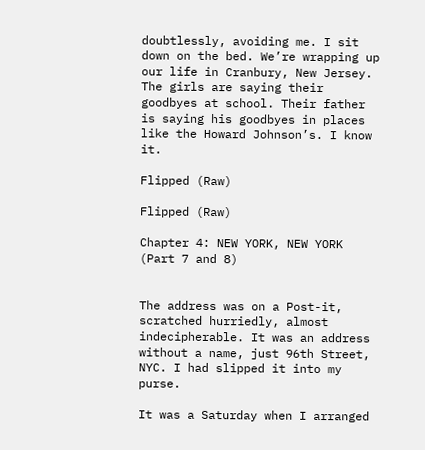doubtlessly, avoiding me. I sit down on the bed. We’re wrapping up our life in Cranbury, New Jersey. The girls are saying their goodbyes at school. Their father is saying his goodbyes in places like the Howard Johnson’s. I know it.

Flipped (Raw)

Flipped (Raw)

Chapter 4: NEW YORK, NEW YORK (Part 7 and 8)


The address was on a Post-it, scratched hurriedly, almost indecipherable. It was an address without a name, just 96th Street, NYC. I had slipped it into my purse.

It was a Saturday when I arranged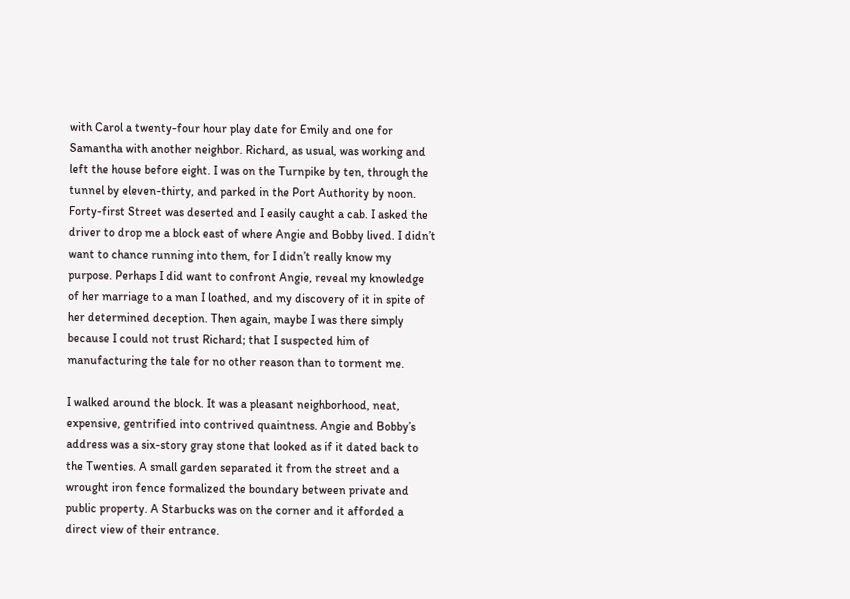with Carol a twenty-four hour play date for Emily and one for Samantha with another neighbor. Richard, as usual, was working and left the house before eight. I was on the Turnpike by ten, through the tunnel by eleven-thirty, and parked in the Port Authority by noon. Forty-first Street was deserted and I easily caught a cab. I asked the driver to drop me a block east of where Angie and Bobby lived. I didn’t want to chance running into them, for I didn’t really know my purpose. Perhaps I did want to confront Angie, reveal my knowledge of her marriage to a man I loathed, and my discovery of it in spite of her determined deception. Then again, maybe I was there simply because I could not trust Richard; that I suspected him of manufacturing the tale for no other reason than to torment me.

I walked around the block. It was a pleasant neighborhood, neat, expensive, gentrified into contrived quaintness. Angie and Bobby’s address was a six-story gray stone that looked as if it dated back to the Twenties. A small garden separated it from the street and a wrought iron fence formalized the boundary between private and public property. A Starbucks was on the corner and it afforded a direct view of their entrance.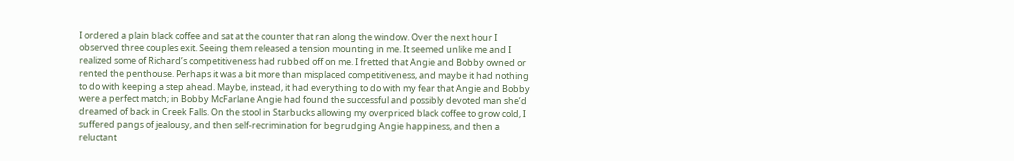I ordered a plain black coffee and sat at the counter that ran along the window. Over the next hour I observed three couples exit. Seeing them released a tension mounting in me. It seemed unlike me and I realized some of Richard’s competitiveness had rubbed off on me. I fretted that Angie and Bobby owned or rented the penthouse. Perhaps it was a bit more than misplaced competitiveness, and maybe it had nothing to do with keeping a step ahead. Maybe, instead, it had everything to do with my fear that Angie and Bobby were a perfect match; in Bobby McFarlane Angie had found the successful and possibly devoted man she’d dreamed of back in Creek Falls. On the stool in Starbucks allowing my overpriced black coffee to grow cold, I suffered pangs of jealousy, and then self-recrimination for begrudging Angie happiness, and then a reluctant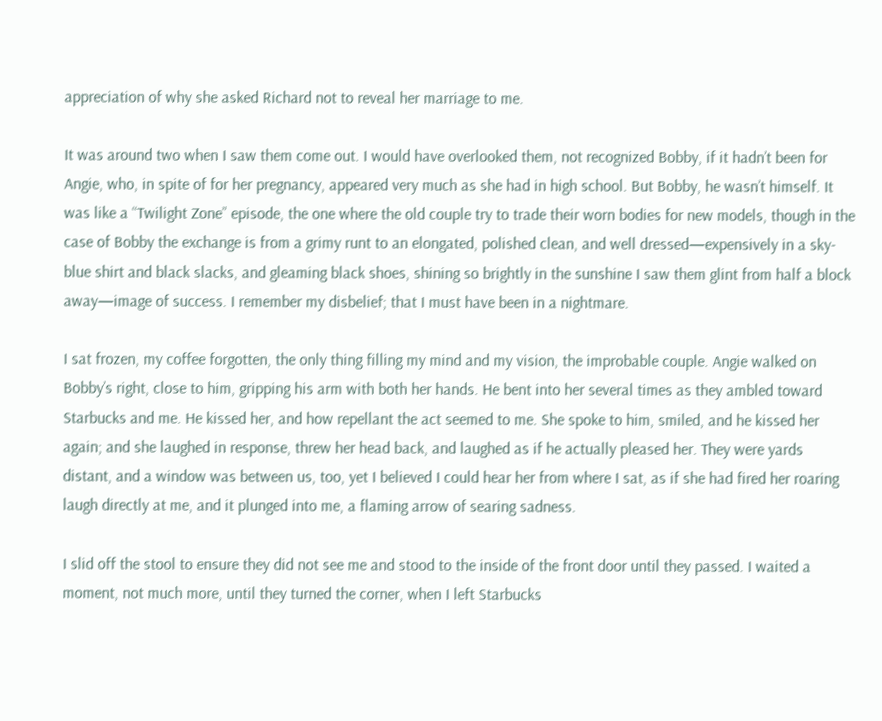appreciation of why she asked Richard not to reveal her marriage to me.

It was around two when I saw them come out. I would have overlooked them, not recognized Bobby, if it hadn’t been for Angie, who, in spite of for her pregnancy, appeared very much as she had in high school. But Bobby, he wasn’t himself. It was like a “Twilight Zone” episode, the one where the old couple try to trade their worn bodies for new models, though in the case of Bobby the exchange is from a grimy runt to an elongated, polished clean, and well dressed—expensively in a sky-blue shirt and black slacks, and gleaming black shoes, shining so brightly in the sunshine I saw them glint from half a block away—image of success. I remember my disbelief; that I must have been in a nightmare.

I sat frozen, my coffee forgotten, the only thing filling my mind and my vision, the improbable couple. Angie walked on Bobby’s right, close to him, gripping his arm with both her hands. He bent into her several times as they ambled toward Starbucks and me. He kissed her, and how repellant the act seemed to me. She spoke to him, smiled, and he kissed her again; and she laughed in response, threw her head back, and laughed as if he actually pleased her. They were yards distant, and a window was between us, too, yet I believed I could hear her from where I sat, as if she had fired her roaring laugh directly at me, and it plunged into me, a flaming arrow of searing sadness.

I slid off the stool to ensure they did not see me and stood to the inside of the front door until they passed. I waited a moment, not much more, until they turned the corner, when I left Starbucks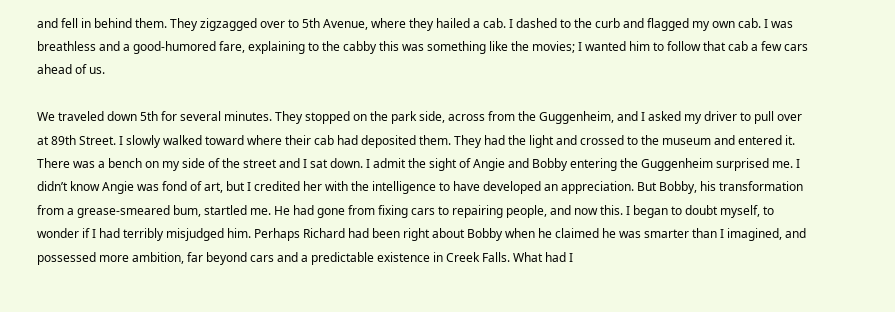and fell in behind them. They zigzagged over to 5th Avenue, where they hailed a cab. I dashed to the curb and flagged my own cab. I was breathless and a good-humored fare, explaining to the cabby this was something like the movies; I wanted him to follow that cab a few cars ahead of us.

We traveled down 5th for several minutes. They stopped on the park side, across from the Guggenheim, and I asked my driver to pull over at 89th Street. I slowly walked toward where their cab had deposited them. They had the light and crossed to the museum and entered it. There was a bench on my side of the street and I sat down. I admit the sight of Angie and Bobby entering the Guggenheim surprised me. I didn’t know Angie was fond of art, but I credited her with the intelligence to have developed an appreciation. But Bobby, his transformation from a grease-smeared bum, startled me. He had gone from fixing cars to repairing people, and now this. I began to doubt myself, to wonder if I had terribly misjudged him. Perhaps Richard had been right about Bobby when he claimed he was smarter than I imagined, and possessed more ambition, far beyond cars and a predictable existence in Creek Falls. What had I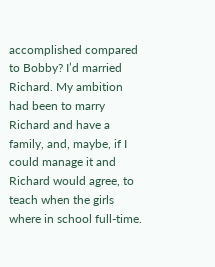accomplished compared to Bobby? I’d married Richard. My ambition had been to marry Richard and have a family, and, maybe, if I could manage it and Richard would agree, to teach when the girls where in school full-time.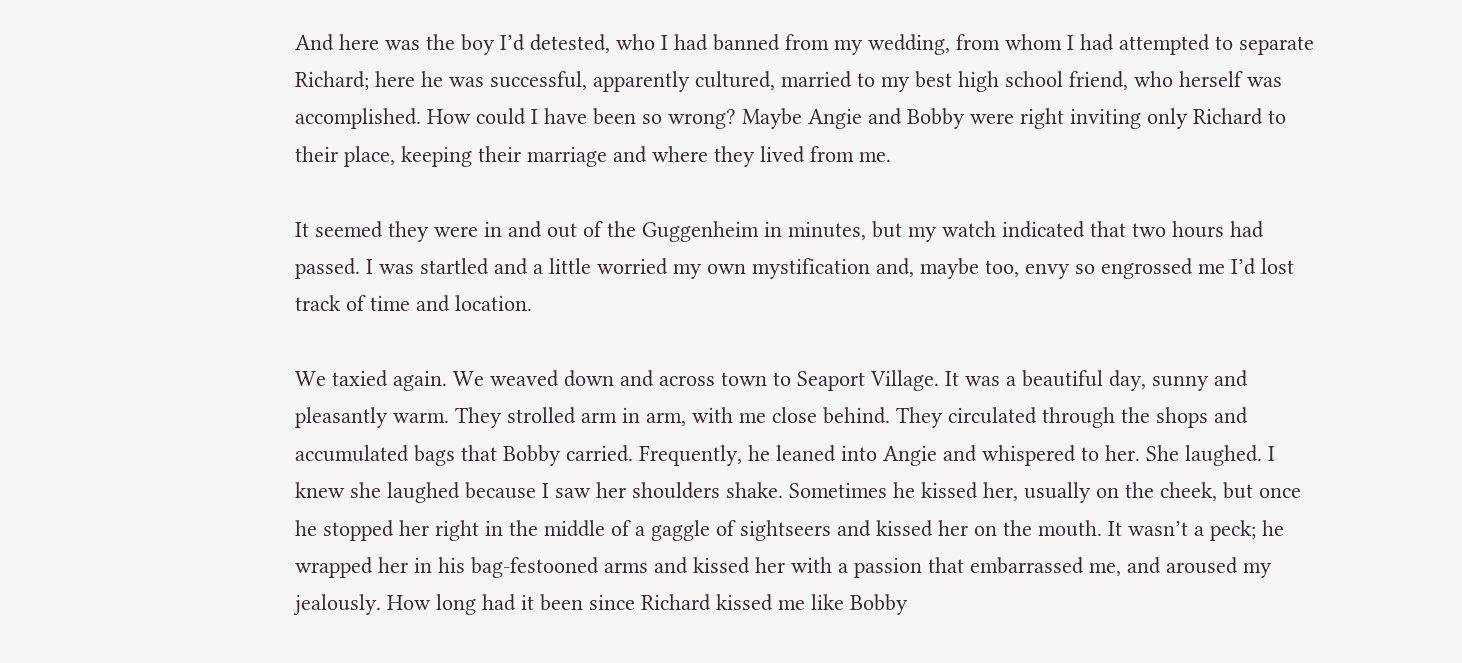And here was the boy I’d detested, who I had banned from my wedding, from whom I had attempted to separate Richard; here he was successful, apparently cultured, married to my best high school friend, who herself was accomplished. How could I have been so wrong? Maybe Angie and Bobby were right inviting only Richard to their place, keeping their marriage and where they lived from me.

It seemed they were in and out of the Guggenheim in minutes, but my watch indicated that two hours had passed. I was startled and a little worried my own mystification and, maybe too, envy so engrossed me I’d lost track of time and location.

We taxied again. We weaved down and across town to Seaport Village. It was a beautiful day, sunny and pleasantly warm. They strolled arm in arm, with me close behind. They circulated through the shops and accumulated bags that Bobby carried. Frequently, he leaned into Angie and whispered to her. She laughed. I knew she laughed because I saw her shoulders shake. Sometimes he kissed her, usually on the cheek, but once he stopped her right in the middle of a gaggle of sightseers and kissed her on the mouth. It wasn’t a peck; he wrapped her in his bag-festooned arms and kissed her with a passion that embarrassed me, and aroused my jealously. How long had it been since Richard kissed me like Bobby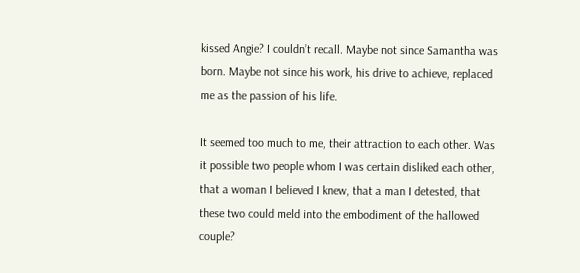kissed Angie? I couldn’t recall. Maybe not since Samantha was born. Maybe not since his work, his drive to achieve, replaced me as the passion of his life.

It seemed too much to me, their attraction to each other. Was it possible two people whom I was certain disliked each other, that a woman I believed I knew, that a man I detested, that these two could meld into the embodiment of the hallowed couple?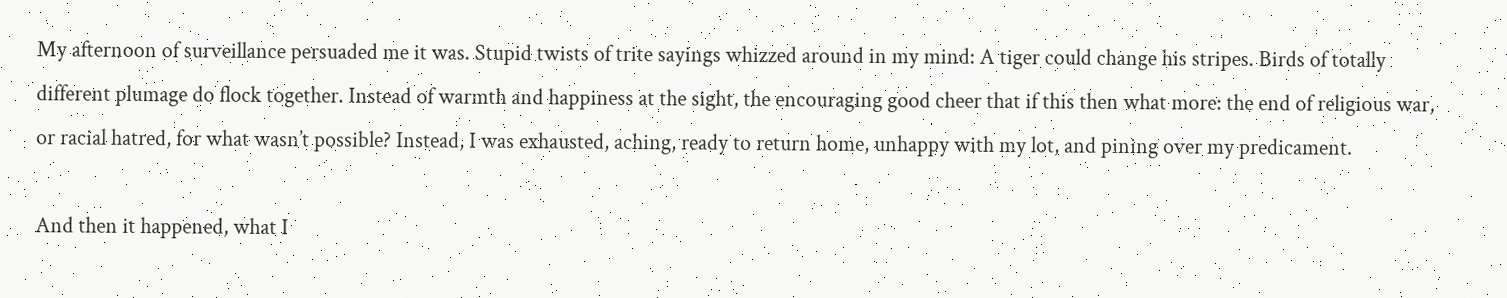My afternoon of surveillance persuaded me it was. Stupid twists of trite sayings whizzed around in my mind: A tiger could change his stripes. Birds of totally different plumage do flock together. Instead of warmth and happiness at the sight, the encouraging good cheer that if this then what more: the end of religious war, or racial hatred, for what wasn’t possible? Instead, I was exhausted, aching, ready to return home, unhappy with my lot, and pining over my predicament.

And then it happened, what I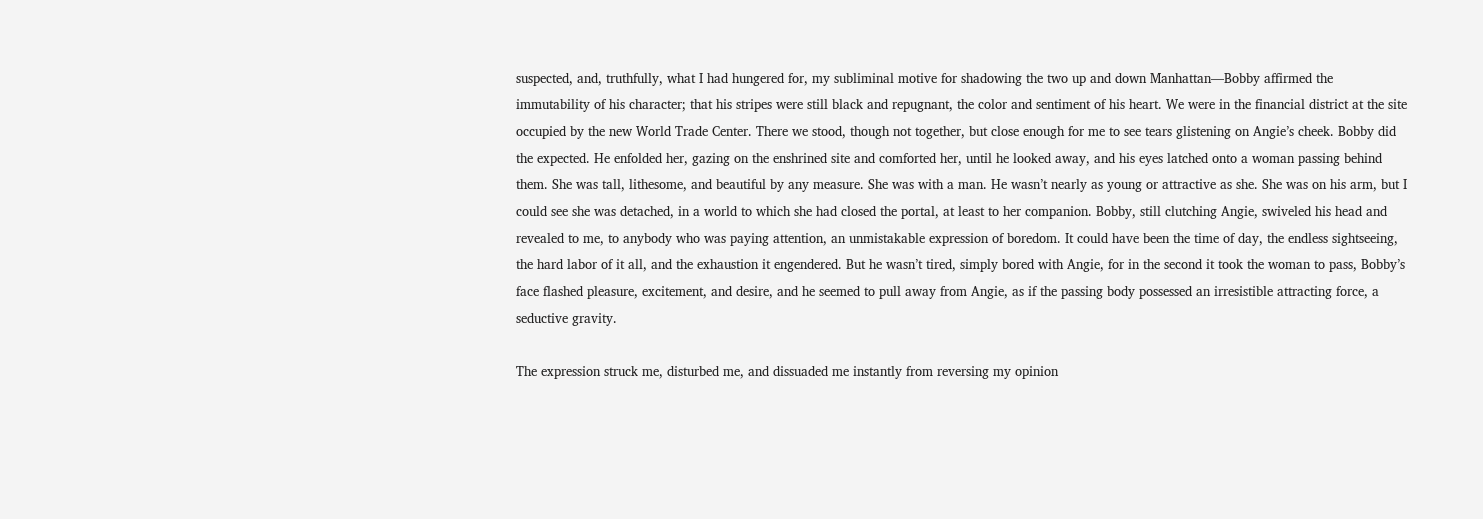suspected, and, truthfully, what I had hungered for, my subliminal motive for shadowing the two up and down Manhattan—Bobby affirmed the immutability of his character; that his stripes were still black and repugnant, the color and sentiment of his heart. We were in the financial district at the site occupied by the new World Trade Center. There we stood, though not together, but close enough for me to see tears glistening on Angie’s cheek. Bobby did the expected. He enfolded her, gazing on the enshrined site and comforted her, until he looked away, and his eyes latched onto a woman passing behind them. She was tall, lithesome, and beautiful by any measure. She was with a man. He wasn’t nearly as young or attractive as she. She was on his arm, but I could see she was detached, in a world to which she had closed the portal, at least to her companion. Bobby, still clutching Angie, swiveled his head and revealed to me, to anybody who was paying attention, an unmistakable expression of boredom. It could have been the time of day, the endless sightseeing, the hard labor of it all, and the exhaustion it engendered. But he wasn’t tired, simply bored with Angie, for in the second it took the woman to pass, Bobby’s face flashed pleasure, excitement, and desire, and he seemed to pull away from Angie, as if the passing body possessed an irresistible attracting force, a seductive gravity.

The expression struck me, disturbed me, and dissuaded me instantly from reversing my opinion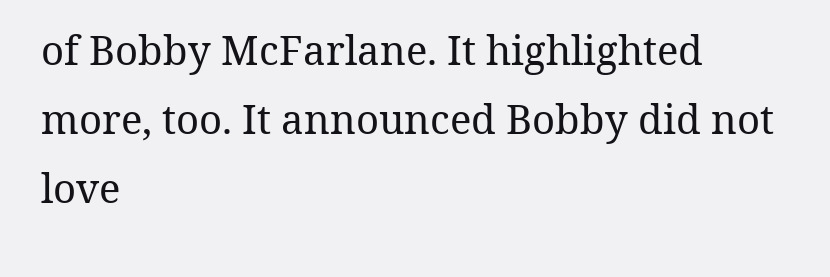of Bobby McFarlane. It highlighted more, too. It announced Bobby did not love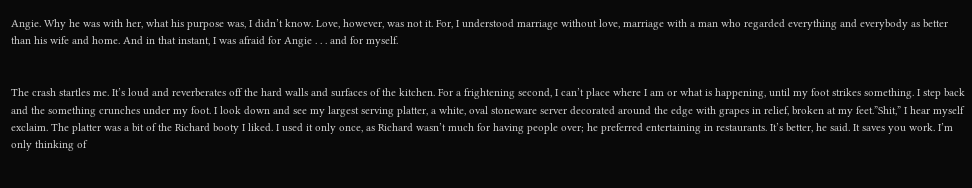Angie. Why he was with her, what his purpose was, I didn’t know. Love, however, was not it. For, I understood marriage without love, marriage with a man who regarded everything and everybody as better than his wife and home. And in that instant, I was afraid for Angie . . . and for myself.


The crash startles me. It’s loud and reverberates off the hard walls and surfaces of the kitchen. For a frightening second, I can’t place where I am or what is happening, until my foot strikes something. I step back and the something crunches under my foot. I look down and see my largest serving platter, a white, oval stoneware server decorated around the edge with grapes in relief, broken at my feet.”Shit,” I hear myself exclaim. The platter was a bit of the Richard booty I liked. I used it only once, as Richard wasn’t much for having people over; he preferred entertaining in restaurants. It’s better, he said. It saves you work. I’m only thinking of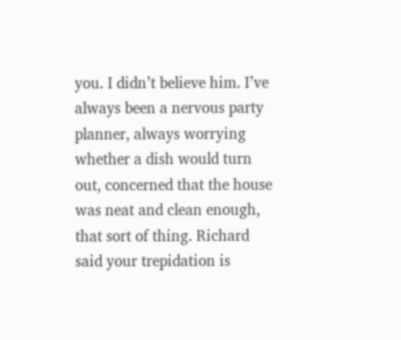you. I didn’t believe him. I’ve always been a nervous party planner, always worrying whether a dish would turn out, concerned that the house was neat and clean enough, that sort of thing. Richard said your trepidation is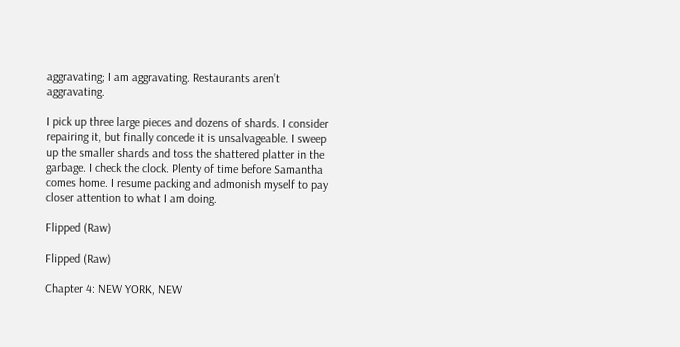aggravating; I am aggravating. Restaurants aren’t aggravating.

I pick up three large pieces and dozens of shards. I consider repairing it, but finally concede it is unsalvageable. I sweep up the smaller shards and toss the shattered platter in the garbage. I check the clock. Plenty of time before Samantha comes home. I resume packing and admonish myself to pay closer attention to what I am doing.

Flipped (Raw)

Flipped (Raw)

Chapter 4: NEW YORK, NEW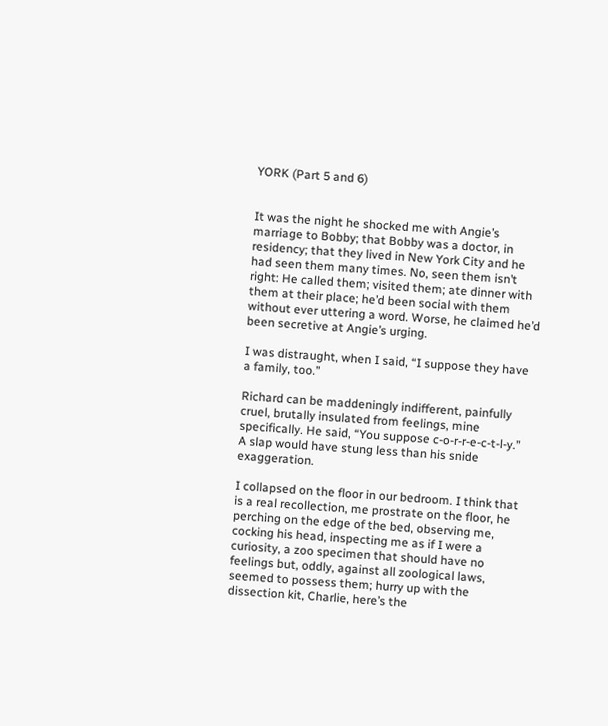YORK (Part 5 and 6)


It was the night he shocked me with Angie’s marriage to Bobby; that Bobby was a doctor, in residency; that they lived in New York City and he had seen them many times. No, seen them isn’t right: He called them; visited them; ate dinner with them at their place; he’d been social with them without ever uttering a word. Worse, he claimed he’d been secretive at Angie’s urging.

I was distraught, when I said, “I suppose they have a family, too.”

Richard can be maddeningly indifferent, painfully cruel, brutally insulated from feelings, mine specifically. He said, “You suppose c-o-r-r-e-c-t-l-y.”  A slap would have stung less than his snide exaggeration.

I collapsed on the floor in our bedroom. I think that is a real recollection, me prostrate on the floor, he perching on the edge of the bed, observing me, cocking his head, inspecting me as if I were a curiosity, a zoo specimen that should have no feelings but, oddly, against all zoological laws, seemed to possess them; hurry up with the dissection kit, Charlie, here’s the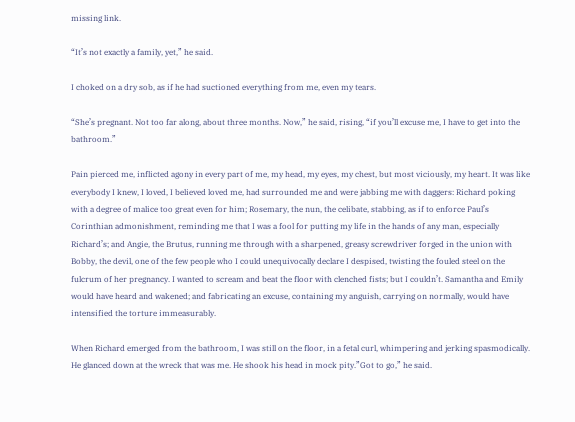missing link.

“It’s not exactly a family, yet,” he said.

I choked on a dry sob, as if he had suctioned everything from me, even my tears.

“She’s pregnant. Not too far along, about three months. Now,” he said, rising, “if you’ll excuse me, I have to get into the bathroom.”

Pain pierced me, inflicted agony in every part of me, my head, my eyes, my chest, but most viciously, my heart. It was like everybody I knew, I loved, I believed loved me, had surrounded me and were jabbing me with daggers: Richard poking with a degree of malice too great even for him; Rosemary, the nun, the celibate, stabbing, as if to enforce Paul’s Corinthian admonishment, reminding me that I was a fool for putting my life in the hands of any man, especially Richard’s; and Angie, the Brutus, running me through with a sharpened, greasy screwdriver forged in the union with Bobby, the devil, one of the few people who I could unequivocally declare I despised, twisting the fouled steel on the fulcrum of her pregnancy. I wanted to scream and beat the floor with clenched fists; but I couldn’t. Samantha and Emily would have heard and wakened; and fabricating an excuse, containing my anguish, carrying on normally, would have intensified the torture immeasurably.

When Richard emerged from the bathroom, I was still on the floor, in a fetal curl, whimpering and jerking spasmodically. He glanced down at the wreck that was me. He shook his head in mock pity.”Got to go,” he said.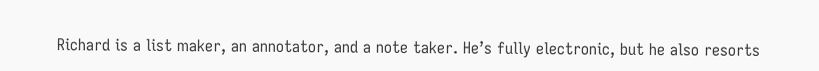Richard is a list maker, an annotator, and a note taker. He’s fully electronic, but he also resorts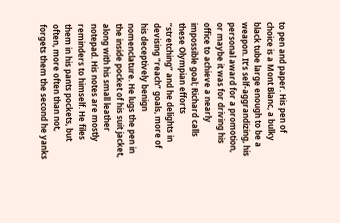to pen and paper. His pen of choice is a Mont Blanc, a bulky black tube large enough to be a weapon. It’s self-aggrandizing, his personal award for a promotion, or maybe it was for driving his office to achieve a nearly impossible goal; Richard calls these Olympian efforts “stretching” and he delights in devising “reach” goals, more of his deceptively benign nomenclature. He lugs the pen in the inside pocket of his suit jacket, along with his small leather notepad. His notes are mostly reminders to himself. He files them in his pants pockets, but often, more often than not, forgets them the second he yanks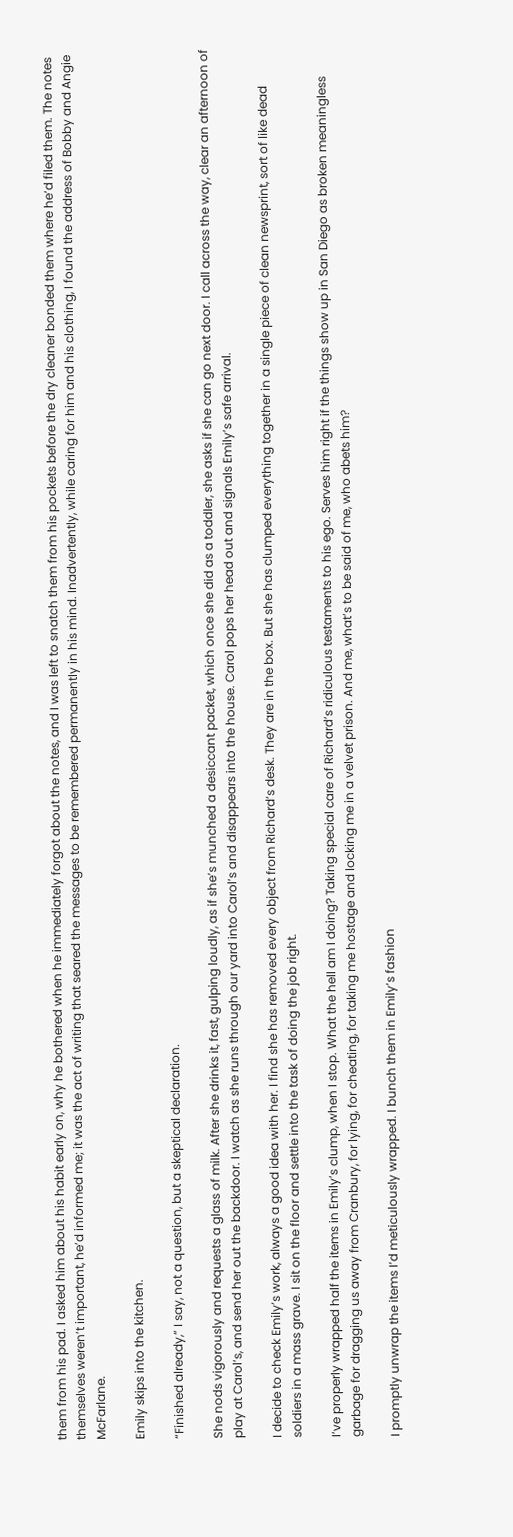them from his pad. I asked him about his habit early on, why he bothered when he immediately forgot about the notes, and I was left to snatch them from his pockets before the dry cleaner bonded them where he’d filed them. The notes themselves weren’t important, he’d informed me; it was the act of writing that seared the messages to be remembered permanently in his mind. Inadvertently, while caring for him and his clothing, I found the address of Bobby and Angie McFarlane.

Emily skips into the kitchen.

“Finished already,” I say, not a question, but a skeptical declaration.

She nods vigorously and requests a glass of milk. After she drinks it, fast, gulping loudly, as if she’s munched a desiccant packet, which once she did as a toddler, she asks if she can go next door. I call across the way, clear an afternoon of play at Carol’s, and send her out the backdoor. I watch as she runs through our yard into Carol’s and disappears into the house. Carol pops her head out and signals Emily’s safe arrival.

I decide to check Emily’s work, always a good idea with her. I find she has removed every object from Richard’s desk. They are in the box. But she has clumped everything together in a single piece of clean newsprint, sort of like dead soldiers in a mass grave. I sit on the floor and settle into the task of doing the job right.

I’ve properly wrapped half the items in Emily’s clump, when I stop. What the hell am I doing? Taking special care of Richard’s ridiculous testaments to his ego. Serves him right if the things show up in San Diego as broken meaningless garbage for dragging us away from Cranbury, for lying, for cheating, for taking me hostage and locking me in a velvet prison. And me, what’s to be said of me, who abets him?

I promptly unwrap the items I’d meticulously wrapped. I bunch them in Emily’s fashion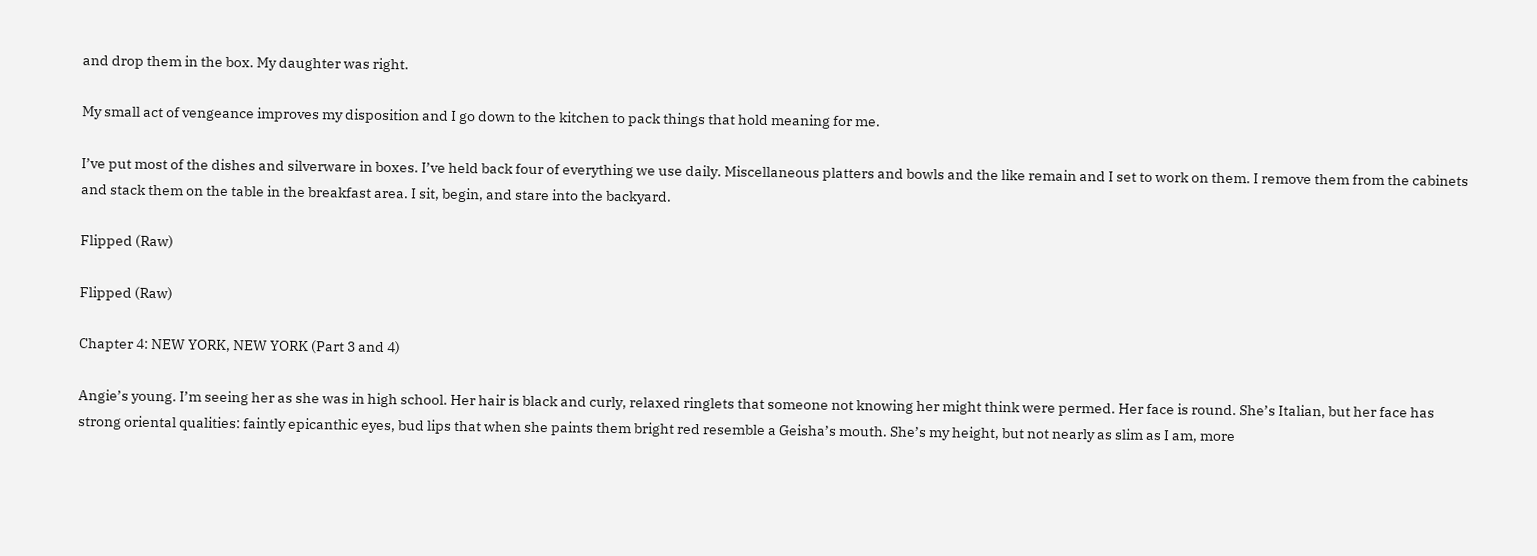and drop them in the box. My daughter was right.

My small act of vengeance improves my disposition and I go down to the kitchen to pack things that hold meaning for me.

I’ve put most of the dishes and silverware in boxes. I’ve held back four of everything we use daily. Miscellaneous platters and bowls and the like remain and I set to work on them. I remove them from the cabinets and stack them on the table in the breakfast area. I sit, begin, and stare into the backyard.

Flipped (Raw)

Flipped (Raw)

Chapter 4: NEW YORK, NEW YORK (Part 3 and 4)

Angie’s young. I’m seeing her as she was in high school. Her hair is black and curly, relaxed ringlets that someone not knowing her might think were permed. Her face is round. She’s Italian, but her face has strong oriental qualities: faintly epicanthic eyes, bud lips that when she paints them bright red resemble a Geisha’s mouth. She’s my height, but not nearly as slim as I am, more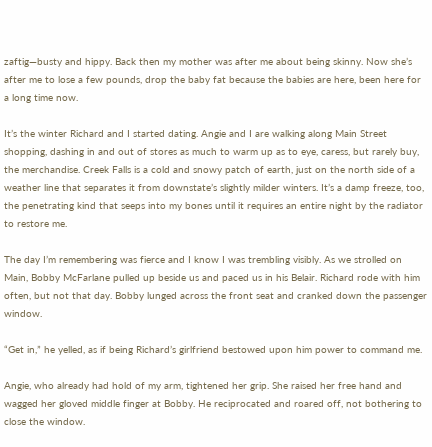zaftig—busty and hippy. Back then my mother was after me about being skinny. Now she’s after me to lose a few pounds, drop the baby fat because the babies are here, been here for a long time now.

It’s the winter Richard and I started dating. Angie and I are walking along Main Street shopping, dashing in and out of stores as much to warm up as to eye, caress, but rarely buy, the merchandise. Creek Falls is a cold and snowy patch of earth, just on the north side of a weather line that separates it from downstate’s slightly milder winters. It’s a damp freeze, too, the penetrating kind that seeps into my bones until it requires an entire night by the radiator to restore me.

The day I’m remembering was fierce and I know I was trembling visibly. As we strolled on Main, Bobby McFarlane pulled up beside us and paced us in his Belair. Richard rode with him often, but not that day. Bobby lunged across the front seat and cranked down the passenger window.

“Get in,” he yelled, as if being Richard’s girlfriend bestowed upon him power to command me.

Angie, who already had hold of my arm, tightened her grip. She raised her free hand and wagged her gloved middle finger at Bobby. He reciprocated and roared off, not bothering to close the window.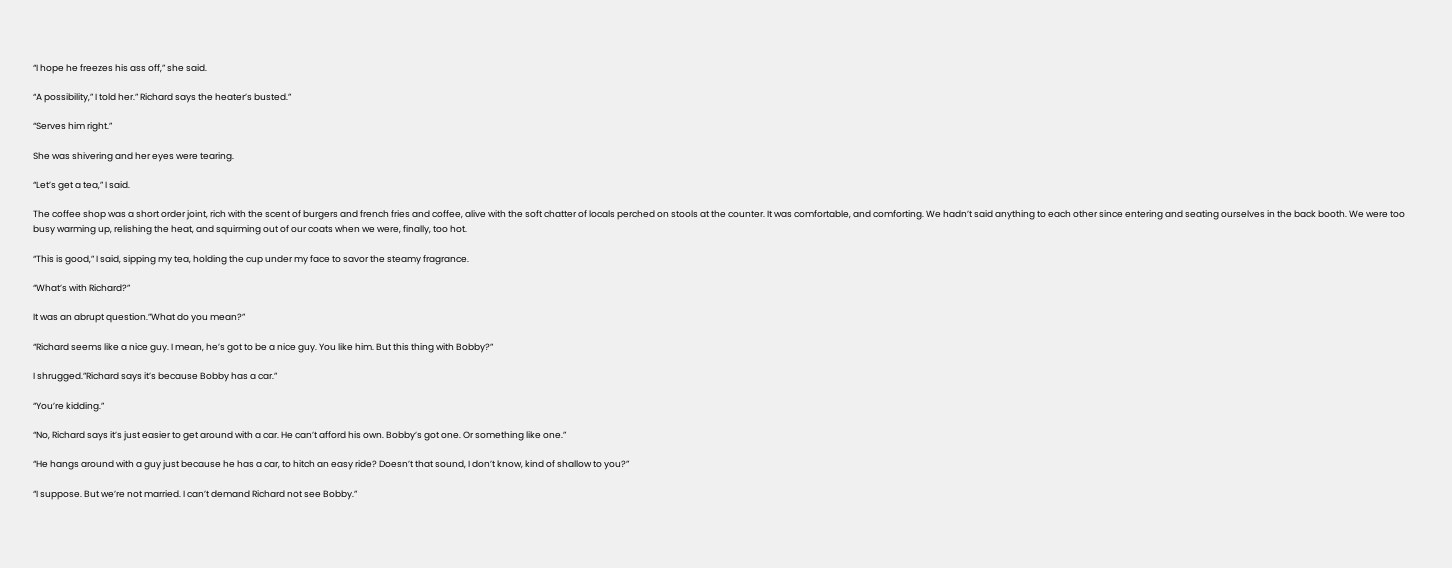“I hope he freezes his ass off,” she said.

“A possibility,” I told her.” Richard says the heater’s busted.”

“Serves him right.”

She was shivering and her eyes were tearing.

“Let’s get a tea,” I said.

The coffee shop was a short order joint, rich with the scent of burgers and french fries and coffee, alive with the soft chatter of locals perched on stools at the counter. It was comfortable, and comforting. We hadn’t said anything to each other since entering and seating ourselves in the back booth. We were too busy warming up, relishing the heat, and squirming out of our coats when we were, finally, too hot.

“This is good,” I said, sipping my tea, holding the cup under my face to savor the steamy fragrance.

“What’s with Richard?”

It was an abrupt question.”What do you mean?”

“Richard seems like a nice guy. I mean, he’s got to be a nice guy. You like him. But this thing with Bobby?”

I shrugged.”Richard says it’s because Bobby has a car.”

“You’re kidding.”

“No, Richard says it’s just easier to get around with a car. He can’t afford his own. Bobby’s got one. Or something like one.”

“He hangs around with a guy just because he has a car, to hitch an easy ride? Doesn’t that sound, I don’t know, kind of shallow to you?”

“I suppose. But we’re not married. I can’t demand Richard not see Bobby.”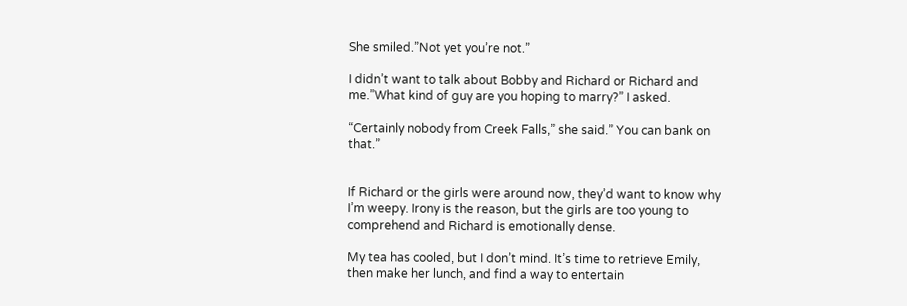She smiled.”Not yet you’re not.”

I didn’t want to talk about Bobby and Richard or Richard and me.”What kind of guy are you hoping to marry?” I asked.

“Certainly nobody from Creek Falls,” she said.” You can bank on that.”


If Richard or the girls were around now, they’d want to know why I’m weepy. Irony is the reason, but the girls are too young to comprehend and Richard is emotionally dense.

My tea has cooled, but I don’t mind. It’s time to retrieve Emily, then make her lunch, and find a way to entertain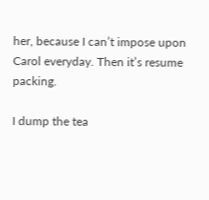her, because I can’t impose upon Carol everyday. Then it’s resume packing.

I dump the tea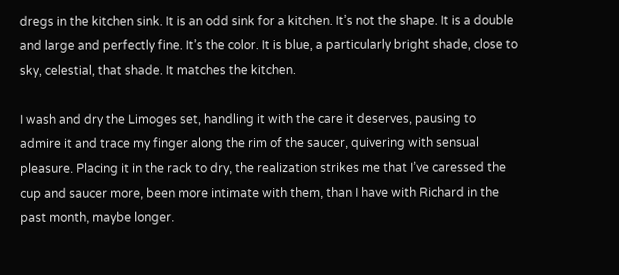dregs in the kitchen sink. It is an odd sink for a kitchen. It’s not the shape. It is a double and large and perfectly fine. It’s the color. It is blue, a particularly bright shade, close to sky, celestial, that shade. It matches the kitchen.

I wash and dry the Limoges set, handling it with the care it deserves, pausing to admire it and trace my finger along the rim of the saucer, quivering with sensual pleasure. Placing it in the rack to dry, the realization strikes me that I’ve caressed the cup and saucer more, been more intimate with them, than I have with Richard in the past month, maybe longer.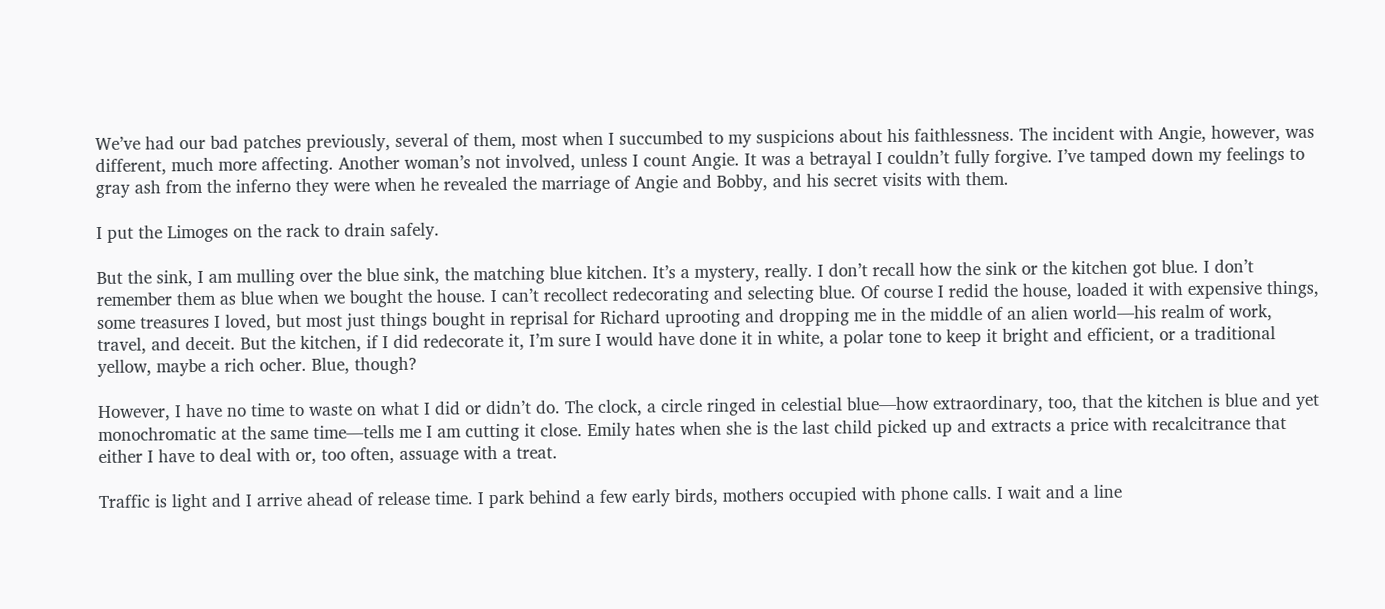We’ve had our bad patches previously, several of them, most when I succumbed to my suspicions about his faithlessness. The incident with Angie, however, was different, much more affecting. Another woman’s not involved, unless I count Angie. It was a betrayal I couldn’t fully forgive. I’ve tamped down my feelings to gray ash from the inferno they were when he revealed the marriage of Angie and Bobby, and his secret visits with them.

I put the Limoges on the rack to drain safely.

But the sink, I am mulling over the blue sink, the matching blue kitchen. It’s a mystery, really. I don’t recall how the sink or the kitchen got blue. I don’t remember them as blue when we bought the house. I can’t recollect redecorating and selecting blue. Of course I redid the house, loaded it with expensive things, some treasures I loved, but most just things bought in reprisal for Richard uprooting and dropping me in the middle of an alien world—his realm of work, travel, and deceit. But the kitchen, if I did redecorate it, I’m sure I would have done it in white, a polar tone to keep it bright and efficient, or a traditional yellow, maybe a rich ocher. Blue, though?

However, I have no time to waste on what I did or didn’t do. The clock, a circle ringed in celestial blue—how extraordinary, too, that the kitchen is blue and yet monochromatic at the same time—tells me I am cutting it close. Emily hates when she is the last child picked up and extracts a price with recalcitrance that either I have to deal with or, too often, assuage with a treat.

Traffic is light and I arrive ahead of release time. I park behind a few early birds, mothers occupied with phone calls. I wait and a line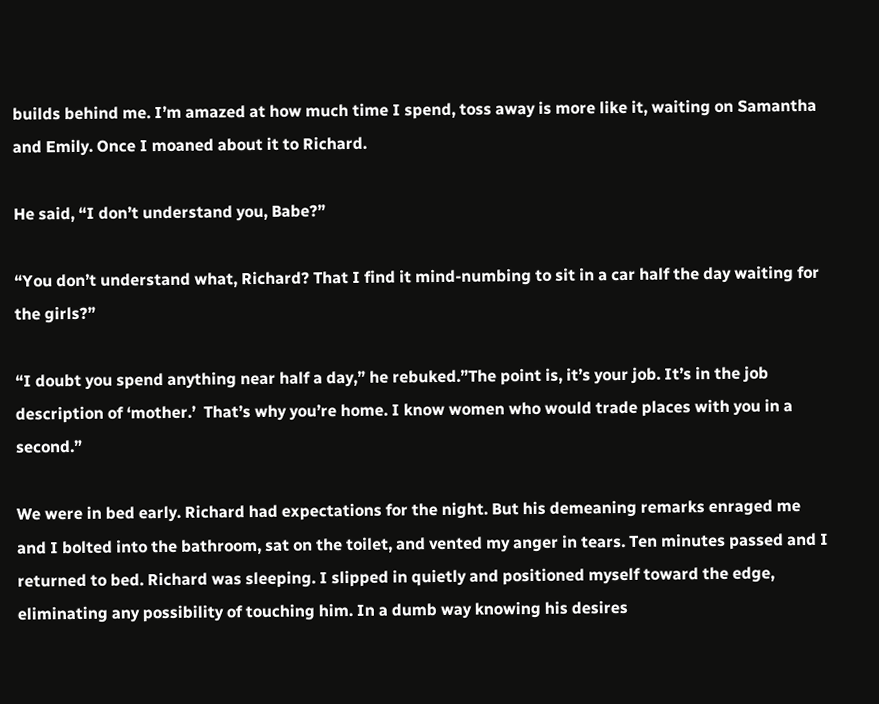builds behind me. I’m amazed at how much time I spend, toss away is more like it, waiting on Samantha and Emily. Once I moaned about it to Richard.

He said, “I don’t understand you, Babe?”

“You don’t understand what, Richard? That I find it mind-numbing to sit in a car half the day waiting for the girls?”

“I doubt you spend anything near half a day,” he rebuked.”The point is, it’s your job. It’s in the job description of ‘mother.’  That’s why you’re home. I know women who would trade places with you in a second.”

We were in bed early. Richard had expectations for the night. But his demeaning remarks enraged me and I bolted into the bathroom, sat on the toilet, and vented my anger in tears. Ten minutes passed and I returned to bed. Richard was sleeping. I slipped in quietly and positioned myself toward the edge, eliminating any possibility of touching him. In a dumb way knowing his desires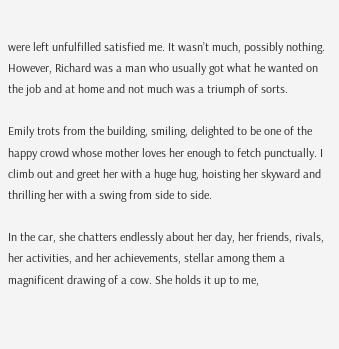were left unfulfilled satisfied me. It wasn’t much, possibly nothing. However, Richard was a man who usually got what he wanted on the job and at home and not much was a triumph of sorts.

Emily trots from the building, smiling, delighted to be one of the happy crowd whose mother loves her enough to fetch punctually. I climb out and greet her with a huge hug, hoisting her skyward and thrilling her with a swing from side to side.

In the car, she chatters endlessly about her day, her friends, rivals, her activities, and her achievements, stellar among them a magnificent drawing of a cow. She holds it up to me,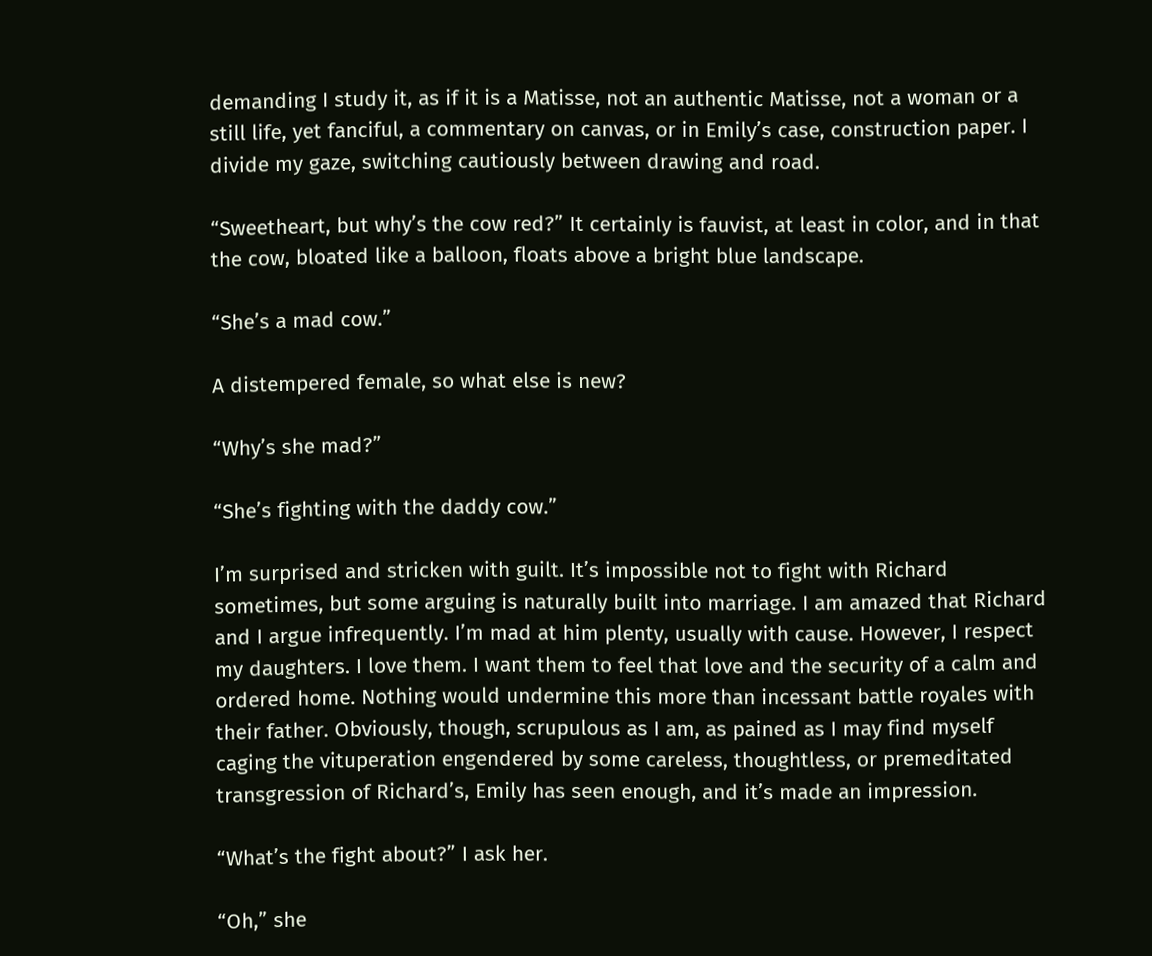demanding I study it, as if it is a Matisse, not an authentic Matisse, not a woman or a still life, yet fanciful, a commentary on canvas, or in Emily’s case, construction paper. I divide my gaze, switching cautiously between drawing and road.

“Sweetheart, but why’s the cow red?” It certainly is fauvist, at least in color, and in that the cow, bloated like a balloon, floats above a bright blue landscape.

“She’s a mad cow.”

A distempered female, so what else is new?

“Why’s she mad?”

“She’s fighting with the daddy cow.”

I’m surprised and stricken with guilt. It’s impossible not to fight with Richard sometimes, but some arguing is naturally built into marriage. I am amazed that Richard and I argue infrequently. I’m mad at him plenty, usually with cause. However, I respect my daughters. I love them. I want them to feel that love and the security of a calm and ordered home. Nothing would undermine this more than incessant battle royales with their father. Obviously, though, scrupulous as I am, as pained as I may find myself caging the vituperation engendered by some careless, thoughtless, or premeditated transgression of Richard’s, Emily has seen enough, and it’s made an impression.

“What’s the fight about?” I ask her.

“Oh,” she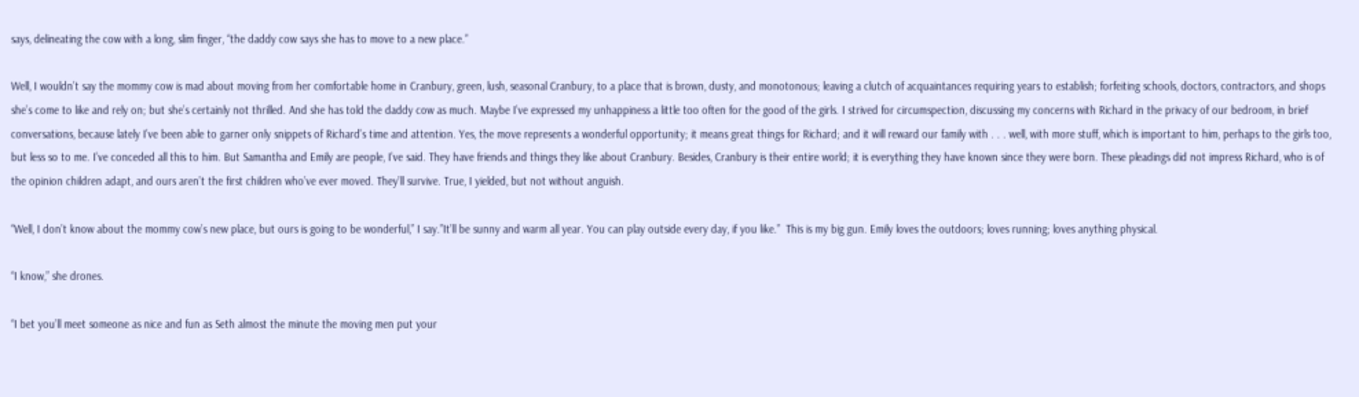says, delineating the cow with a long, slim finger, “the daddy cow says she has to move to a new place.”

Well, I wouldn’t say the mommy cow is mad about moving from her comfortable home in Cranbury, green, lush, seasonal Cranbury, to a place that is brown, dusty, and monotonous; leaving a clutch of acquaintances requiring years to establish; forfeiting schools, doctors, contractors, and shops she’s come to like and rely on; but she’s certainly not thrilled. And she has told the daddy cow as much. Maybe I’ve expressed my unhappiness a little too often for the good of the girls. I strived for circumspection, discussing my concerns with Richard in the privacy of our bedroom, in brief conversations, because lately I’ve been able to garner only snippets of Richard’s time and attention. Yes, the move represents a wonderful opportunity; it means great things for Richard; and it will reward our family with . . . well, with more stuff, which is important to him, perhaps to the girls too, but less so to me. I’ve conceded all this to him. But Samantha and Emily are people, I’ve said. They have friends and things they like about Cranbury. Besides, Cranbury is their entire world; it is everything they have known since they were born. These pleadings did not impress Richard, who is of the opinion children adapt, and ours aren’t the first children who’ve ever moved. They’ll survive. True, I yielded, but not without anguish.

“Well, I don’t know about the mommy cow’s new place, but ours is going to be wonderful,” I say.”It’ll be sunny and warm all year. You can play outside every day, if you like.”  This is my big gun. Emily loves the outdoors; loves running; loves anything physical.

“I know,” she drones.

“I bet you’ll meet someone as nice and fun as Seth almost the minute the moving men put your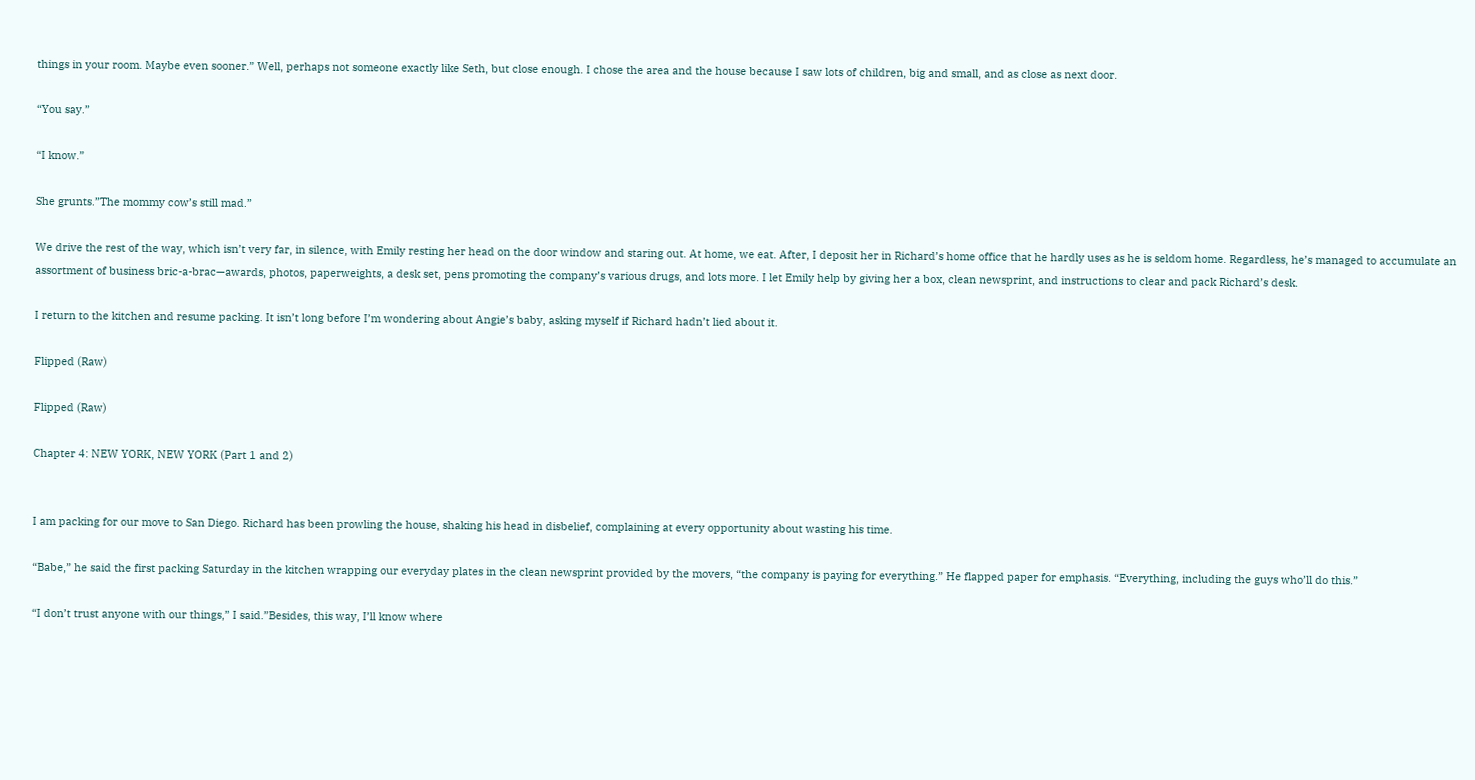things in your room. Maybe even sooner.” Well, perhaps not someone exactly like Seth, but close enough. I chose the area and the house because I saw lots of children, big and small, and as close as next door.

“You say.”

“I know.”

She grunts.”The mommy cow’s still mad.”

We drive the rest of the way, which isn’t very far, in silence, with Emily resting her head on the door window and staring out. At home, we eat. After, I deposit her in Richard’s home office that he hardly uses as he is seldom home. Regardless, he’s managed to accumulate an assortment of business bric-a-brac—awards, photos, paperweights, a desk set, pens promoting the company’s various drugs, and lots more. I let Emily help by giving her a box, clean newsprint, and instructions to clear and pack Richard’s desk.

I return to the kitchen and resume packing. It isn’t long before I’m wondering about Angie’s baby, asking myself if Richard hadn’t lied about it.

Flipped (Raw)

Flipped (Raw)

Chapter 4: NEW YORK, NEW YORK (Part 1 and 2)


I am packing for our move to San Diego. Richard has been prowling the house, shaking his head in disbelief, complaining at every opportunity about wasting his time.

“Babe,” he said the first packing Saturday in the kitchen wrapping our everyday plates in the clean newsprint provided by the movers, “the company is paying for everything.” He flapped paper for emphasis. “Everything, including the guys who’ll do this.”

“I don’t trust anyone with our things,” I said.”Besides, this way, I’ll know where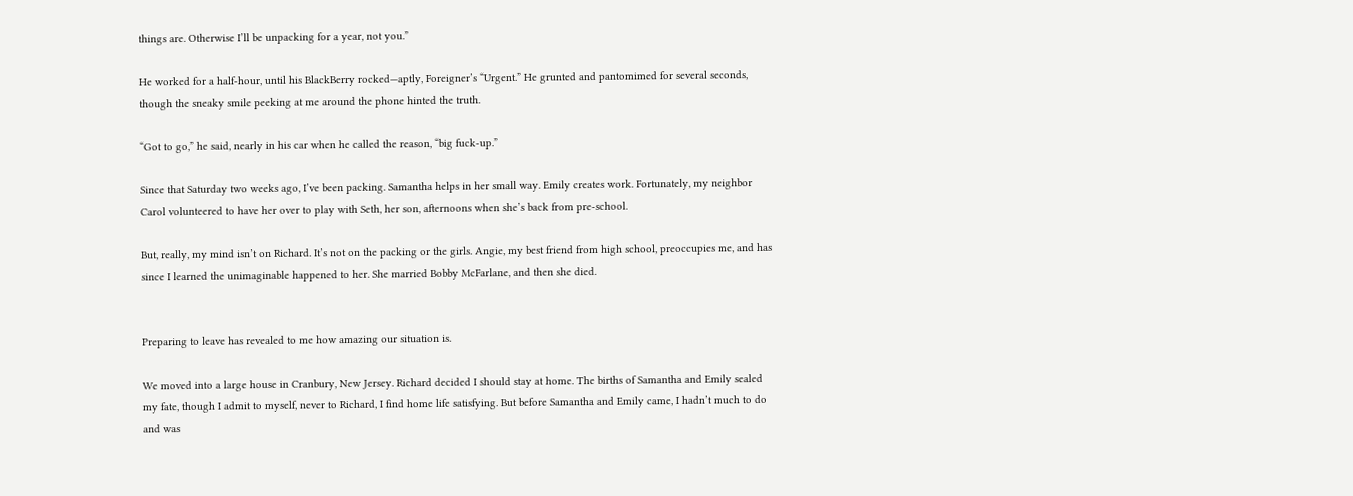things are. Otherwise I’ll be unpacking for a year, not you.”

He worked for a half-hour, until his BlackBerry rocked—aptly, Foreigner’s “Urgent.” He grunted and pantomimed for several seconds, though the sneaky smile peeking at me around the phone hinted the truth.

“Got to go,” he said, nearly in his car when he called the reason, “big fuck-up.”

Since that Saturday two weeks ago, I’ve been packing. Samantha helps in her small way. Emily creates work. Fortunately, my neighbor Carol volunteered to have her over to play with Seth, her son, afternoons when she’s back from pre-school.

But, really, my mind isn’t on Richard. It’s not on the packing or the girls. Angie, my best friend from high school, preoccupies me, and has since I learned the unimaginable happened to her. She married Bobby McFarlane, and then she died.


Preparing to leave has revealed to me how amazing our situation is.

We moved into a large house in Cranbury, New Jersey. Richard decided I should stay at home. The births of Samantha and Emily sealed my fate, though I admit to myself, never to Richard, I find home life satisfying. But before Samantha and Emily came, I hadn’t much to do and was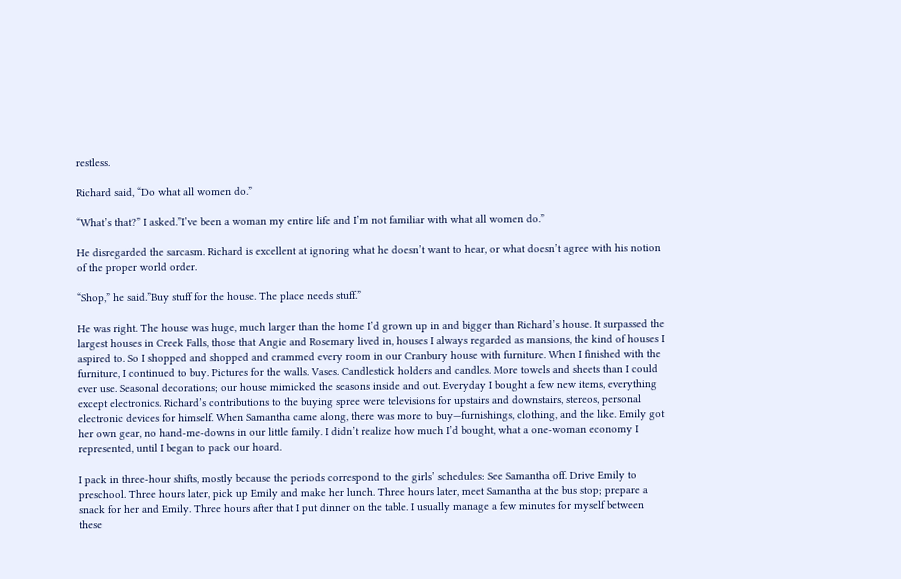restless.

Richard said, “Do what all women do.”

“What’s that?” I asked.”I’ve been a woman my entire life and I’m not familiar with what all women do.”

He disregarded the sarcasm. Richard is excellent at ignoring what he doesn’t want to hear, or what doesn’t agree with his notion of the proper world order.

“Shop,” he said.”Buy stuff for the house. The place needs stuff.”

He was right. The house was huge, much larger than the home I’d grown up in and bigger than Richard’s house. It surpassed the largest houses in Creek Falls, those that Angie and Rosemary lived in, houses I always regarded as mansions, the kind of houses I aspired to. So I shopped and shopped and crammed every room in our Cranbury house with furniture. When I finished with the furniture, I continued to buy. Pictures for the walls. Vases. Candlestick holders and candles. More towels and sheets than I could ever use. Seasonal decorations; our house mimicked the seasons inside and out. Everyday I bought a few new items, everything except electronics. Richard’s contributions to the buying spree were televisions for upstairs and downstairs, stereos, personal electronic devices for himself. When Samantha came along, there was more to buy—furnishings, clothing, and the like. Emily got her own gear, no hand-me-downs in our little family. I didn’t realize how much I’d bought, what a one-woman economy I represented, until I began to pack our hoard.

I pack in three-hour shifts, mostly because the periods correspond to the girls’ schedules: See Samantha off. Drive Emily to preschool. Three hours later, pick up Emily and make her lunch. Three hours later, meet Samantha at the bus stop; prepare a snack for her and Emily. Three hours after that I put dinner on the table. I usually manage a few minutes for myself between these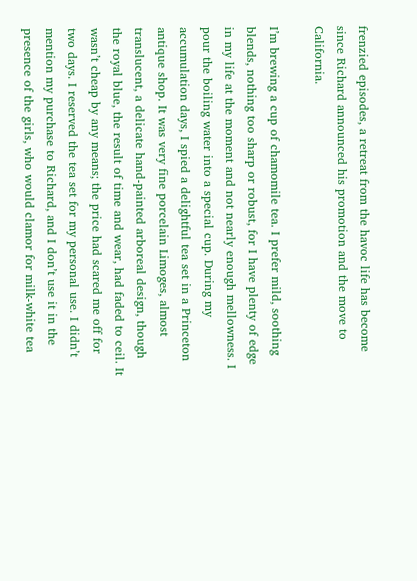frenzied episodes, a retreat from the havoc life has become since Richard announced his promotion and the move to California.

I’m brewing a cup of chamomile tea. I prefer mild, soothing blends, nothing too sharp or robust, for I have plenty of edge in my life at the moment and not nearly enough mellowness. I pour the boiling water into a special cup. During my accumulation days, I spied a delightful tea set in a Princeton antique shop. It was very fine porcelain Limoges, almost translucent, a delicate hand-painted arboreal design, though the royal blue, the result of time and wear, had faded to ceil. It wasn’t cheap by any means; the price had scared me off for two days. I reserved the tea set for my personal use. I didn’t mention my purchase to Richard, and I don’t use it in the presence of the girls, who would clamor for milk-white tea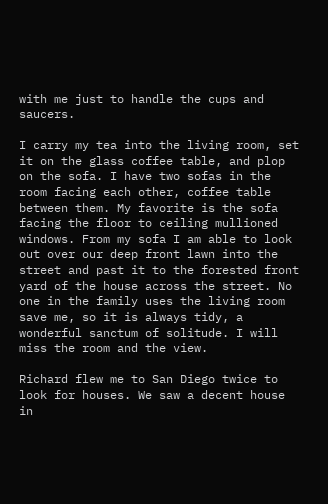with me just to handle the cups and saucers.

I carry my tea into the living room, set it on the glass coffee table, and plop on the sofa. I have two sofas in the room facing each other, coffee table between them. My favorite is the sofa facing the floor to ceiling mullioned windows. From my sofa I am able to look out over our deep front lawn into the street and past it to the forested front yard of the house across the street. No one in the family uses the living room save me, so it is always tidy, a wonderful sanctum of solitude. I will miss the room and the view.

Richard flew me to San Diego twice to look for houses. We saw a decent house in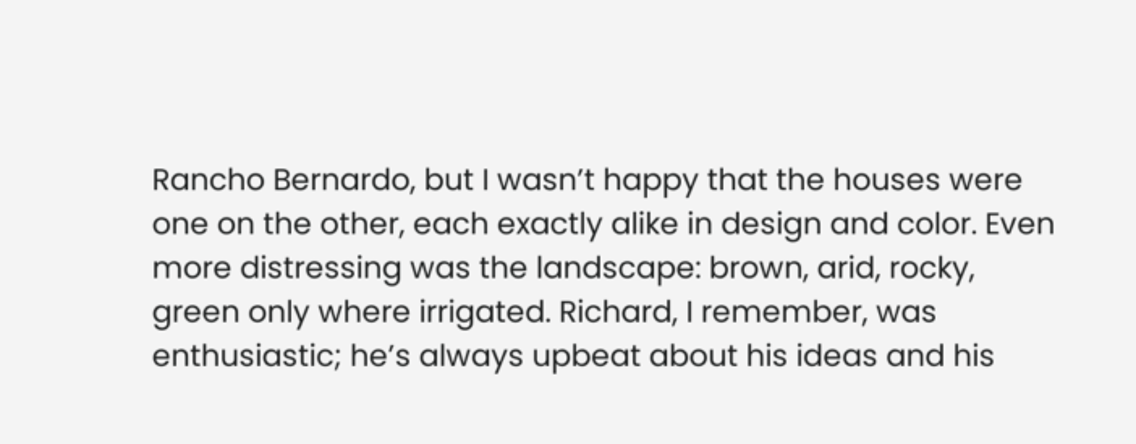Rancho Bernardo, but I wasn’t happy that the houses were one on the other, each exactly alike in design and color. Even more distressing was the landscape: brown, arid, rocky, green only where irrigated. Richard, I remember, was enthusiastic; he’s always upbeat about his ideas and his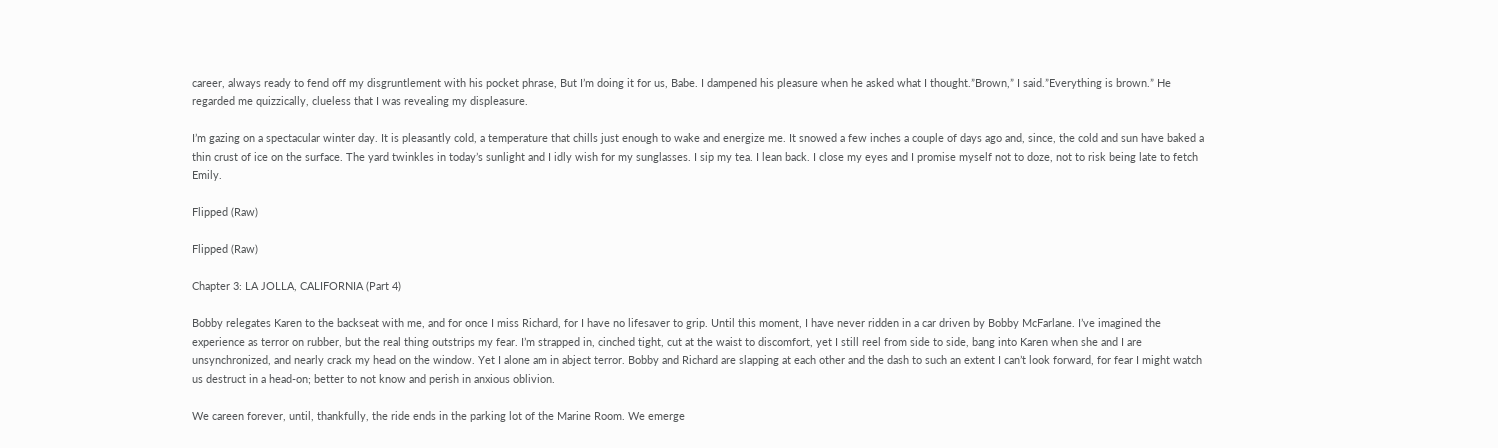career, always ready to fend off my disgruntlement with his pocket phrase, But I’m doing it for us, Babe. I dampened his pleasure when he asked what I thought.”Brown,” I said.”Everything is brown.” He regarded me quizzically, clueless that I was revealing my displeasure.

I’m gazing on a spectacular winter day. It is pleasantly cold, a temperature that chills just enough to wake and energize me. It snowed a few inches a couple of days ago and, since, the cold and sun have baked a thin crust of ice on the surface. The yard twinkles in today’s sunlight and I idly wish for my sunglasses. I sip my tea. I lean back. I close my eyes and I promise myself not to doze, not to risk being late to fetch Emily.

Flipped (Raw)

Flipped (Raw)

Chapter 3: LA JOLLA, CALIFORNIA (Part 4)

Bobby relegates Karen to the backseat with me, and for once I miss Richard, for I have no lifesaver to grip. Until this moment, I have never ridden in a car driven by Bobby McFarlane. I’ve imagined the experience as terror on rubber, but the real thing outstrips my fear. I’m strapped in, cinched tight, cut at the waist to discomfort, yet I still reel from side to side, bang into Karen when she and I are unsynchronized, and nearly crack my head on the window. Yet I alone am in abject terror. Bobby and Richard are slapping at each other and the dash to such an extent I can’t look forward, for fear I might watch us destruct in a head-on; better to not know and perish in anxious oblivion.

We careen forever, until, thankfully, the ride ends in the parking lot of the Marine Room. We emerge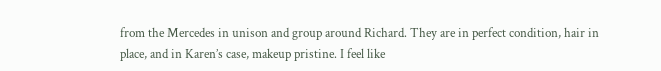from the Mercedes in unison and group around Richard. They are in perfect condition, hair in place, and in Karen’s case, makeup pristine. I feel like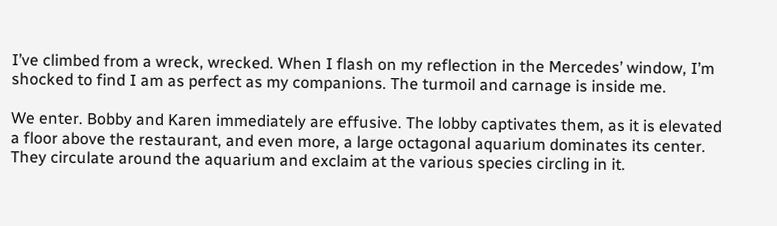I’ve climbed from a wreck, wrecked. When I flash on my reflection in the Mercedes’ window, I’m shocked to find I am as perfect as my companions. The turmoil and carnage is inside me.

We enter. Bobby and Karen immediately are effusive. The lobby captivates them, as it is elevated a floor above the restaurant, and even more, a large octagonal aquarium dominates its center. They circulate around the aquarium and exclaim at the various species circling in it.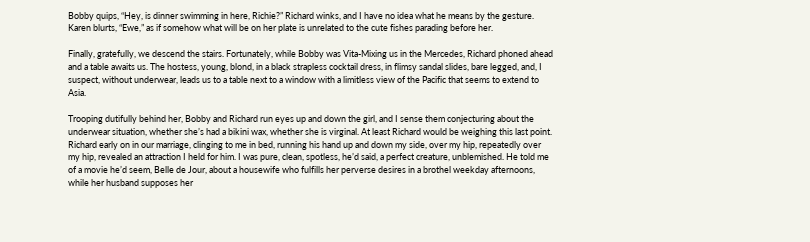Bobby quips, “Hey, is dinner swimming in here, Richie?” Richard winks, and I have no idea what he means by the gesture. Karen blurts, “Ewe,” as if somehow what will be on her plate is unrelated to the cute fishes parading before her.

Finally, gratefully, we descend the stairs. Fortunately, while Bobby was Vita-Mixing us in the Mercedes, Richard phoned ahead and a table awaits us. The hostess, young, blond, in a black strapless cocktail dress, in flimsy sandal slides, bare legged, and, I suspect, without underwear, leads us to a table next to a window with a limitless view of the Pacific that seems to extend to Asia.

Trooping dutifully behind her, Bobby and Richard run eyes up and down the girl, and I sense them conjecturing about the underwear situation, whether she’s had a bikini wax, whether she is virginal. At least Richard would be weighing this last point. Richard early on in our marriage, clinging to me in bed, running his hand up and down my side, over my hip, repeatedly over my hip, revealed an attraction I held for him. I was pure, clean, spotless, he’d said, a perfect creature, unblemished. He told me of a movie he’d seem, Belle de Jour, about a housewife who fulfills her perverse desires in a brothel weekday afternoons, while her husband supposes her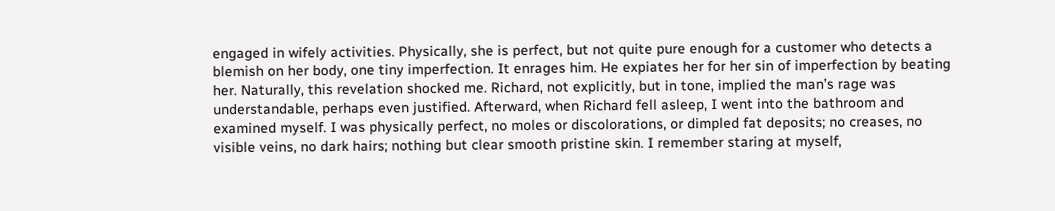engaged in wifely activities. Physically, she is perfect, but not quite pure enough for a customer who detects a blemish on her body, one tiny imperfection. It enrages him. He expiates her for her sin of imperfection by beating her. Naturally, this revelation shocked me. Richard, not explicitly, but in tone, implied the man’s rage was understandable, perhaps even justified. Afterward, when Richard fell asleep, I went into the bathroom and examined myself. I was physically perfect, no moles or discolorations, or dimpled fat deposits; no creases, no visible veins, no dark hairs; nothing but clear smooth pristine skin. I remember staring at myself,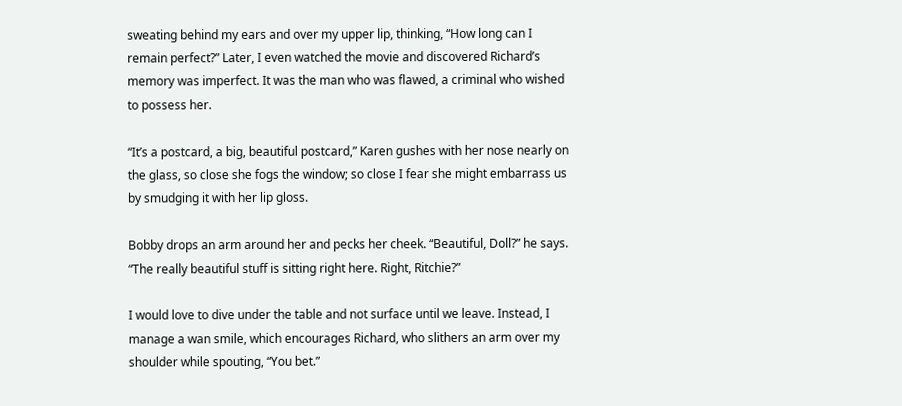sweating behind my ears and over my upper lip, thinking, “How long can I remain perfect?” Later, I even watched the movie and discovered Richard’s memory was imperfect. It was the man who was flawed, a criminal who wished to possess her.

“It’s a postcard, a big, beautiful postcard,” Karen gushes with her nose nearly on the glass, so close she fogs the window; so close I fear she might embarrass us by smudging it with her lip gloss.

Bobby drops an arm around her and pecks her cheek. “Beautiful, Doll?” he says. “The really beautiful stuff is sitting right here. Right, Ritchie?”

I would love to dive under the table and not surface until we leave. Instead, I manage a wan smile, which encourages Richard, who slithers an arm over my shoulder while spouting, “You bet.”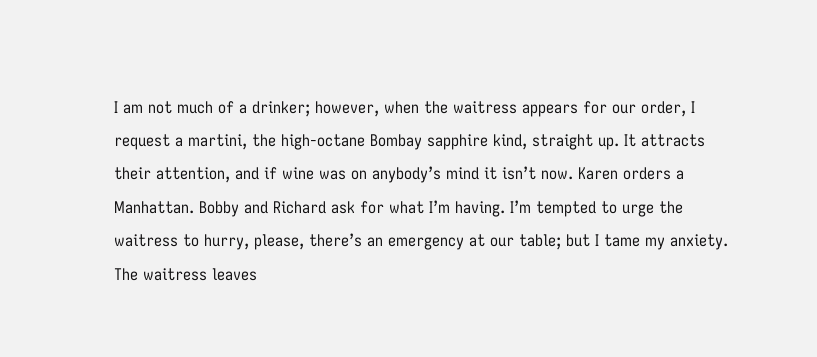I am not much of a drinker; however, when the waitress appears for our order, I request a martini, the high-octane Bombay sapphire kind, straight up. It attracts their attention, and if wine was on anybody’s mind it isn’t now. Karen orders a Manhattan. Bobby and Richard ask for what I’m having. I’m tempted to urge the waitress to hurry, please, there’s an emergency at our table; but I tame my anxiety. The waitress leaves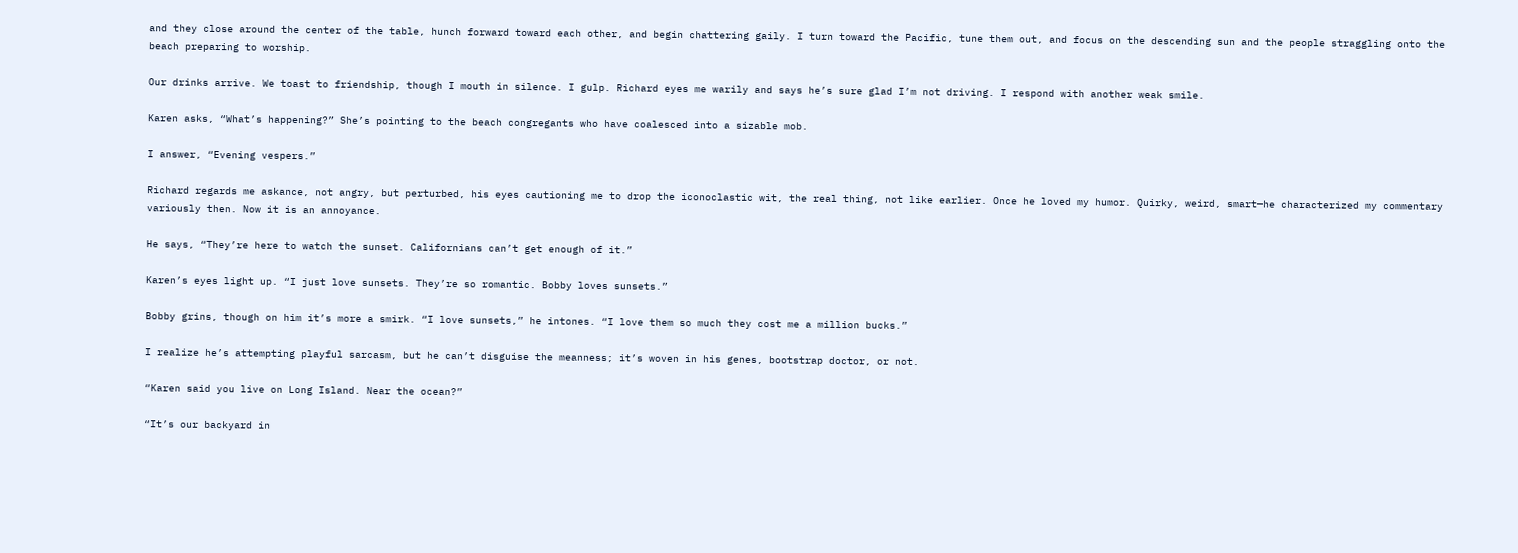and they close around the center of the table, hunch forward toward each other, and begin chattering gaily. I turn toward the Pacific, tune them out, and focus on the descending sun and the people straggling onto the beach preparing to worship.

Our drinks arrive. We toast to friendship, though I mouth in silence. I gulp. Richard eyes me warily and says he’s sure glad I’m not driving. I respond with another weak smile.

Karen asks, “What’s happening?” She’s pointing to the beach congregants who have coalesced into a sizable mob.

I answer, “Evening vespers.”

Richard regards me askance, not angry, but perturbed, his eyes cautioning me to drop the iconoclastic wit, the real thing, not like earlier. Once he loved my humor. Quirky, weird, smart—he characterized my commentary variously then. Now it is an annoyance.

He says, “They’re here to watch the sunset. Californians can’t get enough of it.”

Karen’s eyes light up. “I just love sunsets. They’re so romantic. Bobby loves sunsets.”

Bobby grins, though on him it’s more a smirk. “I love sunsets,” he intones. “I love them so much they cost me a million bucks.”

I realize he’s attempting playful sarcasm, but he can’t disguise the meanness; it’s woven in his genes, bootstrap doctor, or not.

“Karen said you live on Long Island. Near the ocean?”

“It’s our backyard in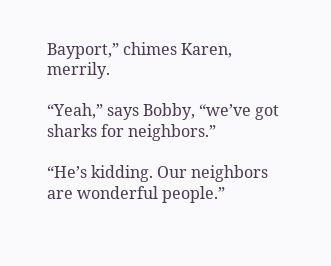Bayport,” chimes Karen, merrily.

“Yeah,” says Bobby, “we’ve got sharks for neighbors.”

“He’s kidding. Our neighbors are wonderful people.”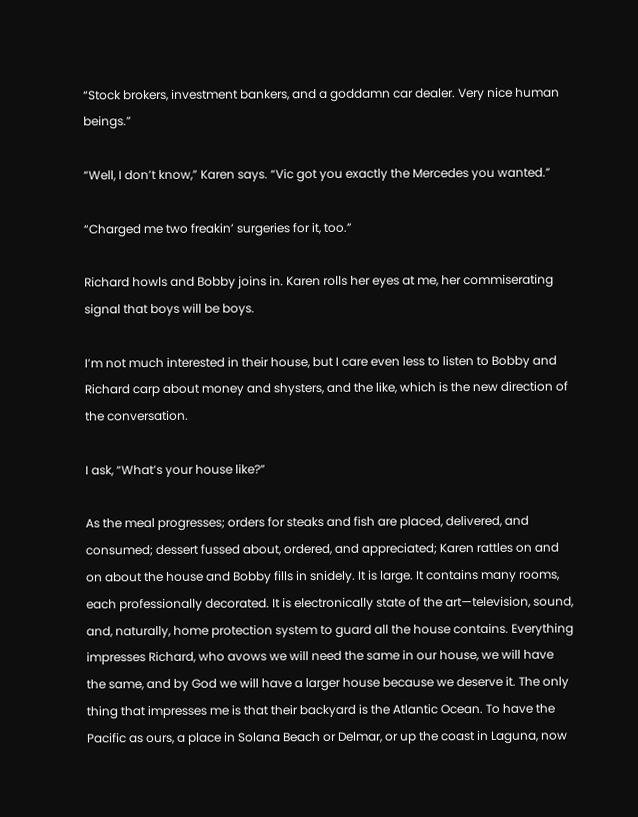“Stock brokers, investment bankers, and a goddamn car dealer. Very nice human beings.”

“Well, I don’t know,” Karen says. “Vic got you exactly the Mercedes you wanted.”

“Charged me two freakin’ surgeries for it, too.”

Richard howls and Bobby joins in. Karen rolls her eyes at me, her commiserating signal that boys will be boys.

I’m not much interested in their house, but I care even less to listen to Bobby and Richard carp about money and shysters, and the like, which is the new direction of the conversation.

I ask, “What’s your house like?”

As the meal progresses; orders for steaks and fish are placed, delivered, and consumed; dessert fussed about, ordered, and appreciated; Karen rattles on and on about the house and Bobby fills in snidely. It is large. It contains many rooms, each professionally decorated. It is electronically state of the art—television, sound, and, naturally, home protection system to guard all the house contains. Everything impresses Richard, who avows we will need the same in our house, we will have the same, and by God we will have a larger house because we deserve it. The only thing that impresses me is that their backyard is the Atlantic Ocean. To have the Pacific as ours, a place in Solana Beach or Delmar, or up the coast in Laguna, now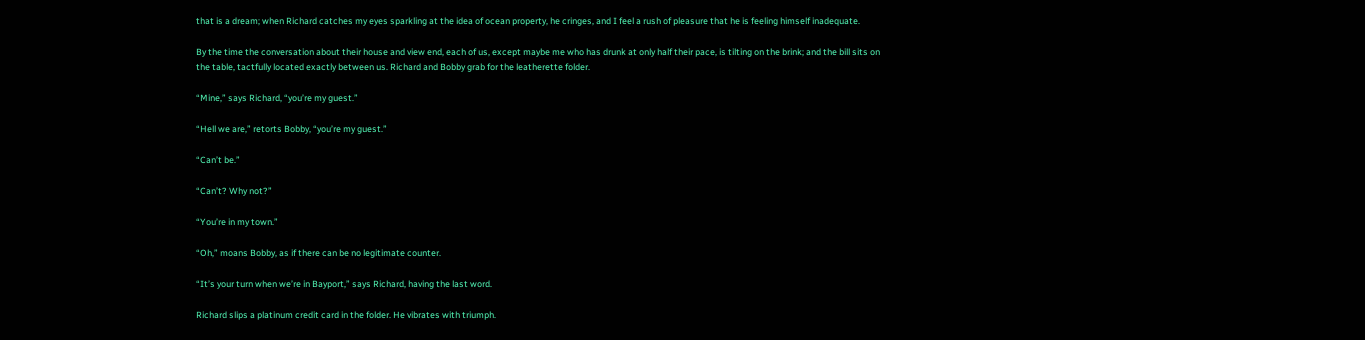that is a dream; when Richard catches my eyes sparkling at the idea of ocean property, he cringes, and I feel a rush of pleasure that he is feeling himself inadequate.

By the time the conversation about their house and view end, each of us, except maybe me who has drunk at only half their pace, is tilting on the brink; and the bill sits on the table, tactfully located exactly between us. Richard and Bobby grab for the leatherette folder.

“Mine,” says Richard, “you’re my guest.”

“Hell we are,” retorts Bobby, “you’re my guest.”

“Can’t be.”

“Can’t? Why not?”

“You’re in my town.”

“Oh,” moans Bobby, as if there can be no legitimate counter.

“It’s your turn when we’re in Bayport,” says Richard, having the last word.

Richard slips a platinum credit card in the folder. He vibrates with triumph.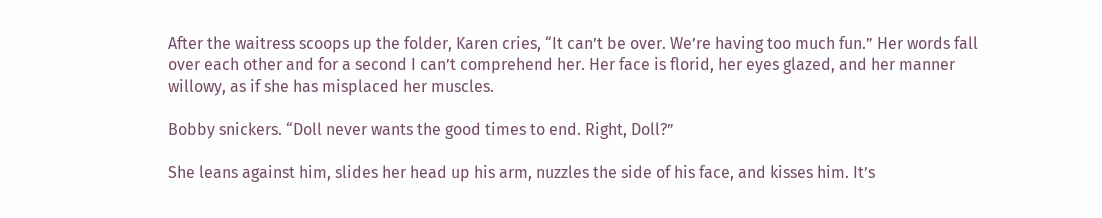After the waitress scoops up the folder, Karen cries, “It can’t be over. We’re having too much fun.” Her words fall over each other and for a second I can’t comprehend her. Her face is florid, her eyes glazed, and her manner willowy, as if she has misplaced her muscles.

Bobby snickers. “Doll never wants the good times to end. Right, Doll?”

She leans against him, slides her head up his arm, nuzzles the side of his face, and kisses him. It’s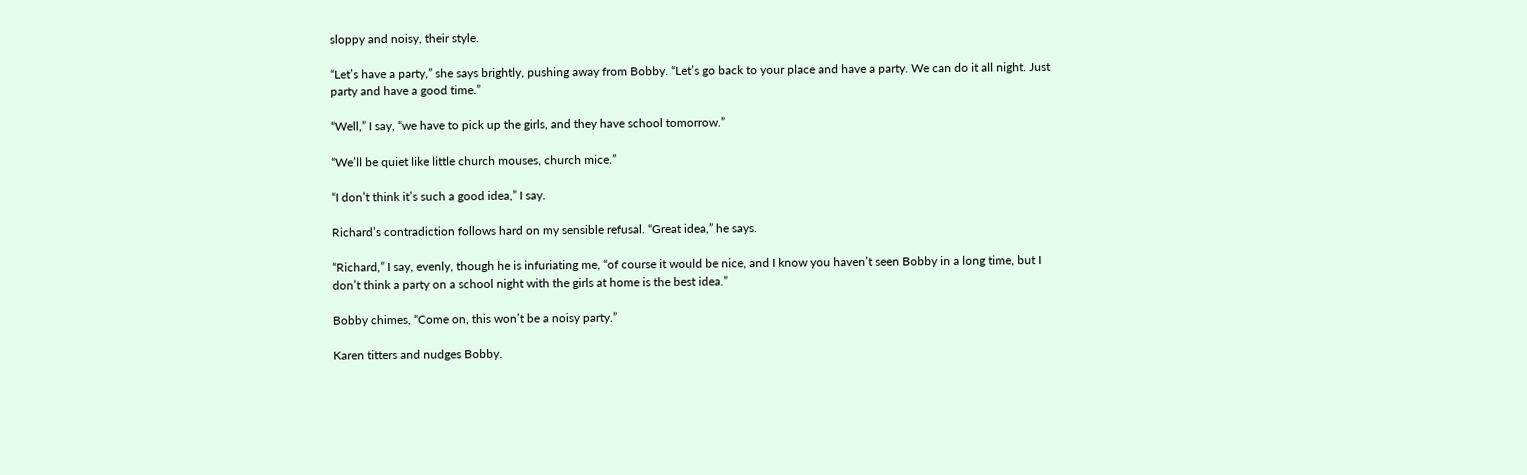sloppy and noisy, their style.

“Let’s have a party,” she says brightly, pushing away from Bobby. “Let’s go back to your place and have a party. We can do it all night. Just party and have a good time.”

“Well,” I say, “we have to pick up the girls, and they have school tomorrow.”

“We’ll be quiet like little church mouses, church mice.”

“I don’t think it’s such a good idea,” I say.

Richard’s contradiction follows hard on my sensible refusal. “Great idea,” he says.

“Richard,” I say, evenly, though he is infuriating me, “of course it would be nice, and I know you haven’t seen Bobby in a long time, but I don’t think a party on a school night with the girls at home is the best idea.”

Bobby chimes, “Come on, this won’t be a noisy party.”

Karen titters and nudges Bobby.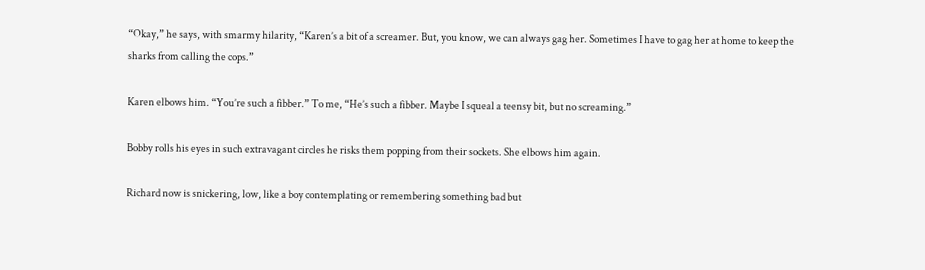“Okay,” he says, with smarmy hilarity, “Karen’s a bit of a screamer. But, you know, we can always gag her. Sometimes I have to gag her at home to keep the sharks from calling the cops.”

Karen elbows him. “You’re such a fibber.” To me, “He’s such a fibber. Maybe I squeal a teensy bit, but no screaming.”

Bobby rolls his eyes in such extravagant circles he risks them popping from their sockets. She elbows him again.

Richard now is snickering, low, like a boy contemplating or remembering something bad but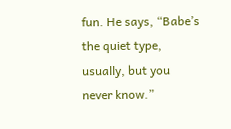fun. He says, “Babe’s the quiet type, usually, but you never know.”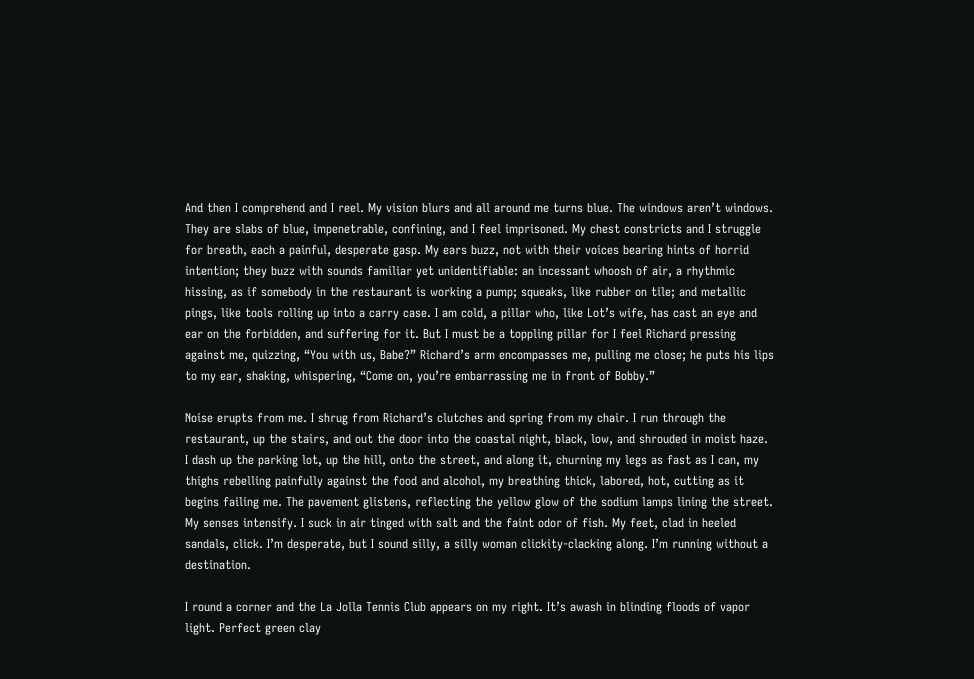And then I comprehend and I reel. My vision blurs and all around me turns blue. The windows aren’t windows. They are slabs of blue, impenetrable, confining, and I feel imprisoned. My chest constricts and I struggle for breath, each a painful, desperate gasp. My ears buzz, not with their voices bearing hints of horrid intention; they buzz with sounds familiar yet unidentifiable: an incessant whoosh of air, a rhythmic hissing, as if somebody in the restaurant is working a pump; squeaks, like rubber on tile; and metallic pings, like tools rolling up into a carry case. I am cold, a pillar who, like Lot’s wife, has cast an eye and ear on the forbidden, and suffering for it. But I must be a toppling pillar for I feel Richard pressing against me, quizzing, “You with us, Babe?” Richard’s arm encompasses me, pulling me close; he puts his lips to my ear, shaking, whispering, “Come on, you’re embarrassing me in front of Bobby.”

Noise erupts from me. I shrug from Richard’s clutches and spring from my chair. I run through the restaurant, up the stairs, and out the door into the coastal night, black, low, and shrouded in moist haze. I dash up the parking lot, up the hill, onto the street, and along it, churning my legs as fast as I can, my thighs rebelling painfully against the food and alcohol, my breathing thick, labored, hot, cutting as it begins failing me. The pavement glistens, reflecting the yellow glow of the sodium lamps lining the street. My senses intensify. I suck in air tinged with salt and the faint odor of fish. My feet, clad in heeled sandals, click. I’m desperate, but I sound silly, a silly woman clickity-clacking along. I’m running without a destination.

I round a corner and the La Jolla Tennis Club appears on my right. It’s awash in blinding floods of vapor light. Perfect green clay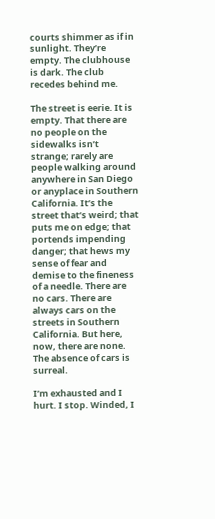courts shimmer as if in sunlight. They’re empty. The clubhouse is dark. The club recedes behind me.

The street is eerie. It is empty. That there are no people on the sidewalks isn’t strange; rarely are people walking around anywhere in San Diego or anyplace in Southern California. It’s the street that’s weird; that puts me on edge; that portends impending danger; that hews my sense of fear and demise to the fineness of a needle. There are no cars. There are always cars on the streets in Southern California. But here, now, there are none. The absence of cars is surreal.

I’m exhausted and I hurt. I stop. Winded, I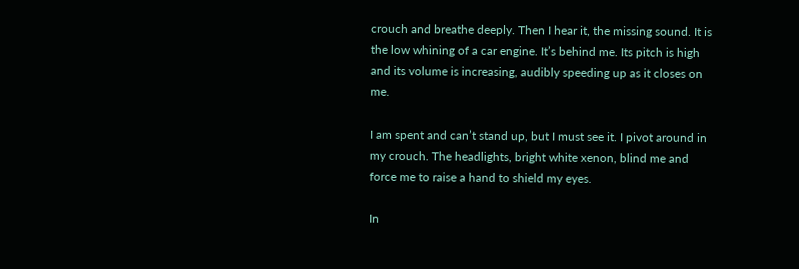crouch and breathe deeply. Then I hear it, the missing sound. It is the low whining of a car engine. It’s behind me. Its pitch is high and its volume is increasing, audibly speeding up as it closes on me.

I am spent and can’t stand up, but I must see it. I pivot around in my crouch. The headlights, bright white xenon, blind me and force me to raise a hand to shield my eyes.

In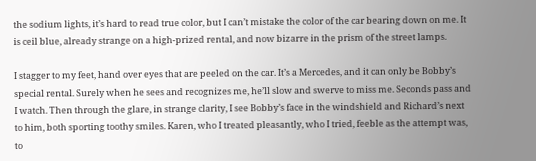the sodium lights, it’s hard to read true color, but I can’t mistake the color of the car bearing down on me. It is ceil blue, already strange on a high-prized rental, and now bizarre in the prism of the street lamps.

I stagger to my feet, hand over eyes that are peeled on the car. It’s a Mercedes, and it can only be Bobby’s special rental. Surely when he sees and recognizes me, he’ll slow and swerve to miss me. Seconds pass and I watch. Then through the glare, in strange clarity, I see Bobby’s face in the windshield and Richard’s next to him, both sporting toothy smiles. Karen, who I treated pleasantly, who I tried, feeble as the attempt was, to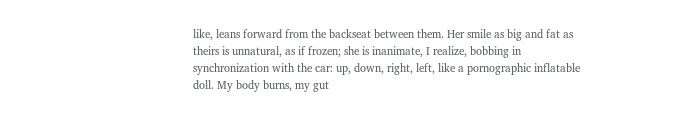like, leans forward from the backseat between them. Her smile as big and fat as theirs is unnatural, as if frozen; she is inanimate, I realize, bobbing in synchronization with the car: up, down, right, left, like a pornographic inflatable doll. My body burns, my gut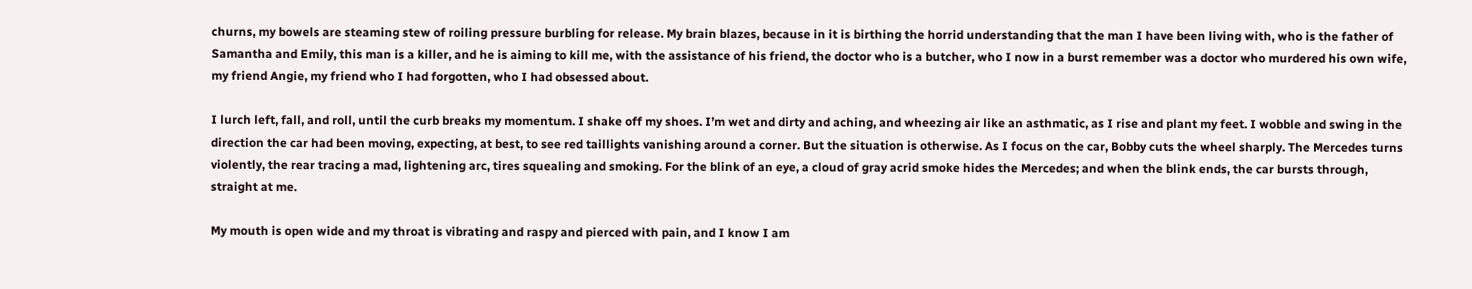churns, my bowels are steaming stew of roiling pressure burbling for release. My brain blazes, because in it is birthing the horrid understanding that the man I have been living with, who is the father of Samantha and Emily, this man is a killer, and he is aiming to kill me, with the assistance of his friend, the doctor who is a butcher, who I now in a burst remember was a doctor who murdered his own wife, my friend Angie, my friend who I had forgotten, who I had obsessed about.

I lurch left, fall, and roll, until the curb breaks my momentum. I shake off my shoes. I’m wet and dirty and aching, and wheezing air like an asthmatic, as I rise and plant my feet. I wobble and swing in the direction the car had been moving, expecting, at best, to see red taillights vanishing around a corner. But the situation is otherwise. As I focus on the car, Bobby cuts the wheel sharply. The Mercedes turns violently, the rear tracing a mad, lightening arc, tires squealing and smoking. For the blink of an eye, a cloud of gray acrid smoke hides the Mercedes; and when the blink ends, the car bursts through, straight at me.

My mouth is open wide and my throat is vibrating and raspy and pierced with pain, and I know I am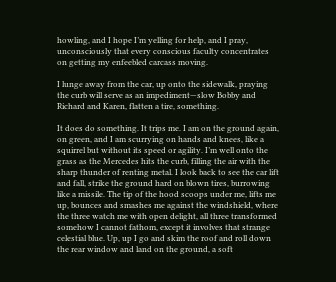howling, and I hope I’m yelling for help, and I pray, unconsciously that every conscious faculty concentrates on getting my enfeebled carcass moving.

I lunge away from the car, up onto the sidewalk, praying the curb will serve as an impediment—slow Bobby and Richard and Karen, flatten a tire, something.

It does do something. It trips me. I am on the ground again, on green, and I am scurrying on hands and knees, like a squirrel but without its speed or agility. I’m well onto the grass as the Mercedes hits the curb, filling the air with the sharp thunder of renting metal. I look back to see the car lift and fall, strike the ground hard on blown tires, burrowing like a missile. The tip of the hood scoops under me, lifts me up, bounces and smashes me against the windshield, where the three watch me with open delight, all three transformed somehow I cannot fathom, except it involves that strange celestial blue. Up, up I go and skim the roof and roll down the rear window and land on the ground, a soft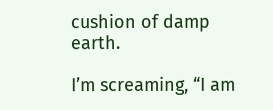cushion of damp earth.

I’m screaming, “I am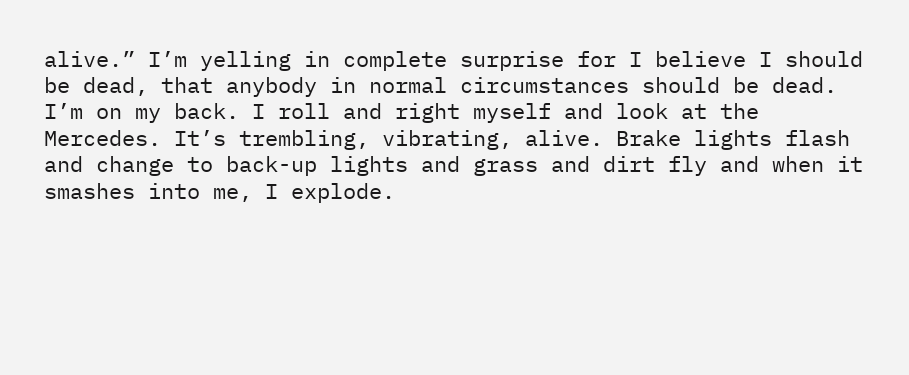alive.” I’m yelling in complete surprise for I believe I should be dead, that anybody in normal circumstances should be dead. I’m on my back. I roll and right myself and look at the Mercedes. It’s trembling, vibrating, alive. Brake lights flash and change to back-up lights and grass and dirt fly and when it smashes into me, I explode.